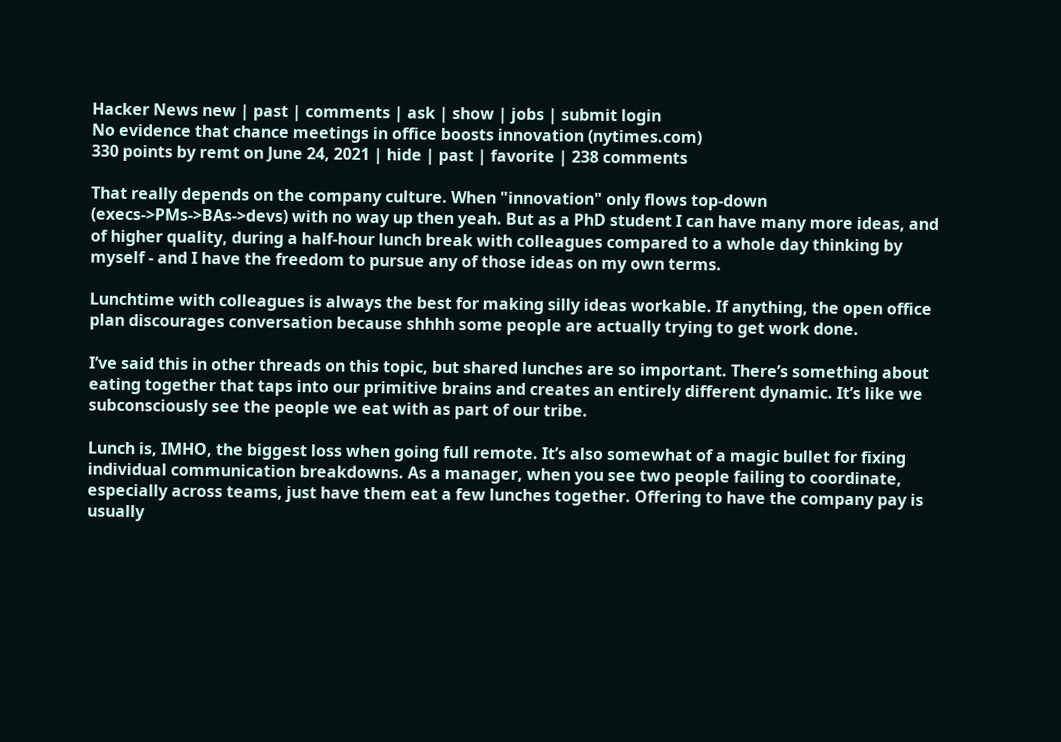Hacker News new | past | comments | ask | show | jobs | submit login
No evidence that chance meetings in office boosts innovation (nytimes.com)
330 points by remt on June 24, 2021 | hide | past | favorite | 238 comments

That really depends on the company culture. When "innovation" only flows top-down (execs->PMs->BAs->devs) with no way up then yeah. But as a PhD student I can have many more ideas, and of higher quality, during a half-hour lunch break with colleagues compared to a whole day thinking by myself - and I have the freedom to pursue any of those ideas on my own terms.

Lunchtime with colleagues is always the best for making silly ideas workable. If anything, the open office plan discourages conversation because shhhh some people are actually trying to get work done.

I’ve said this in other threads on this topic, but shared lunches are so important. There’s something about eating together that taps into our primitive brains and creates an entirely different dynamic. It’s like we subconsciously see the people we eat with as part of our tribe.

Lunch is, IMHO, the biggest loss when going full remote. It’s also somewhat of a magic bullet for fixing individual communication breakdowns. As a manager, when you see two people failing to coordinate, especially across teams, just have them eat a few lunches together. Offering to have the company pay is usually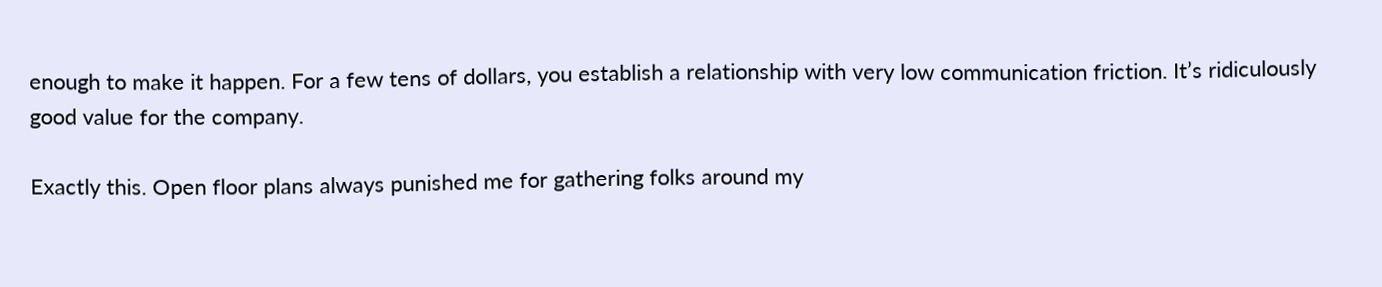enough to make it happen. For a few tens of dollars, you establish a relationship with very low communication friction. It’s ridiculously good value for the company.

Exactly this. Open floor plans always punished me for gathering folks around my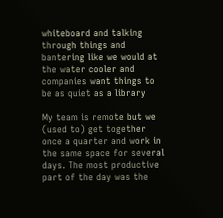whiteboard and talking through things and bantering like we would at the water cooler and companies want things to be as quiet as a library

My team is remote but we (used to) get together once a quarter and work in the same space for several days. The most productive part of the day was the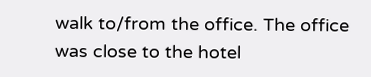walk to/from the office. The office was close to the hotel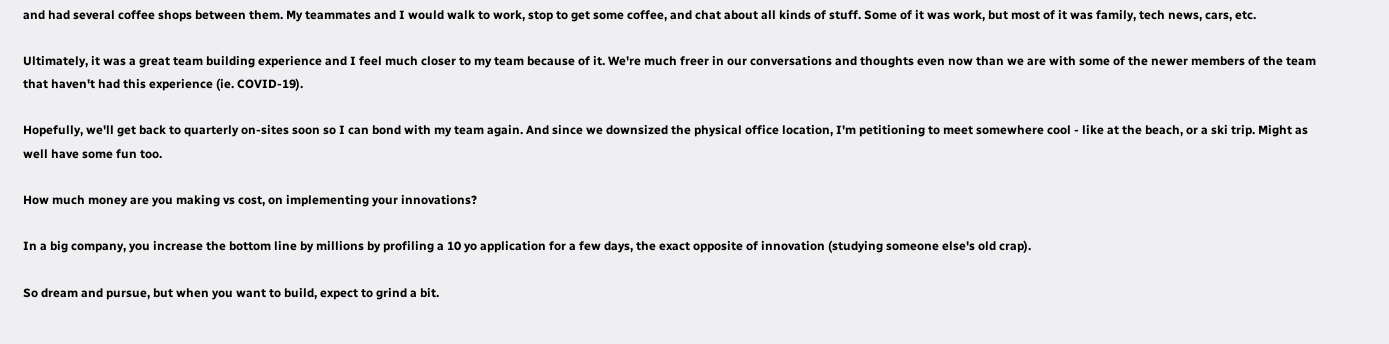and had several coffee shops between them. My teammates and I would walk to work, stop to get some coffee, and chat about all kinds of stuff. Some of it was work, but most of it was family, tech news, cars, etc.

Ultimately, it was a great team building experience and I feel much closer to my team because of it. We're much freer in our conversations and thoughts even now than we are with some of the newer members of the team that haven't had this experience (ie. COVID-19).

Hopefully, we'll get back to quarterly on-sites soon so I can bond with my team again. And since we downsized the physical office location, I'm petitioning to meet somewhere cool - like at the beach, or a ski trip. Might as well have some fun too.

How much money are you making vs cost, on implementing your innovations?

In a big company, you increase the bottom line by millions by profiling a 10 yo application for a few days, the exact opposite of innovation (studying someone else's old crap).

So dream and pursue, but when you want to build, expect to grind a bit.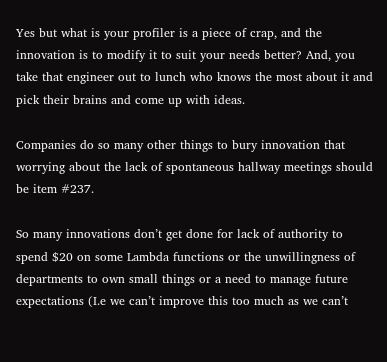Yes but what is your profiler is a piece of crap, and the innovation is to modify it to suit your needs better? And, you take that engineer out to lunch who knows the most about it and pick their brains and come up with ideas.

Companies do so many other things to bury innovation that worrying about the lack of spontaneous hallway meetings should be item #237.

So many innovations don’t get done for lack of authority to spend $20 on some Lambda functions or the unwillingness of departments to own small things or a need to manage future expectations (I.e we can’t improve this too much as we can’t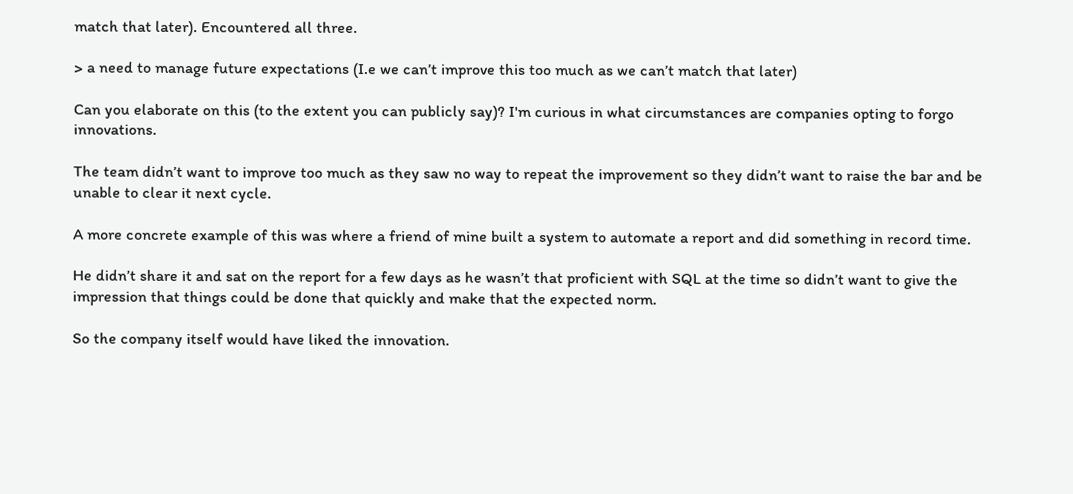match that later). Encountered all three.

> a need to manage future expectations (I.e we can’t improve this too much as we can’t match that later)

Can you elaborate on this (to the extent you can publicly say)? I'm curious in what circumstances are companies opting to forgo innovations.

The team didn’t want to improve too much as they saw no way to repeat the improvement so they didn’t want to raise the bar and be unable to clear it next cycle.

A more concrete example of this was where a friend of mine built a system to automate a report and did something in record time.

He didn’t share it and sat on the report for a few days as he wasn’t that proficient with SQL at the time so didn’t want to give the impression that things could be done that quickly and make that the expected norm.

So the company itself would have liked the innovation.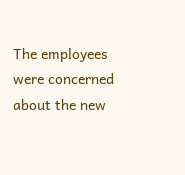The employees were concerned about the new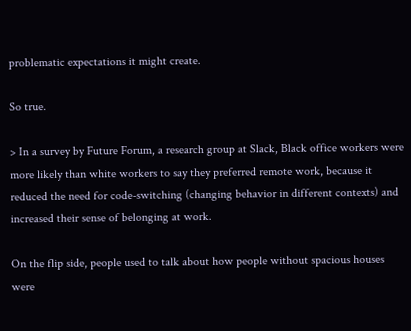problematic expectations it might create.

So true.

> In a survey by Future Forum, a research group at Slack, Black office workers were more likely than white workers to say they preferred remote work, because it reduced the need for code-switching (changing behavior in different contexts) and increased their sense of belonging at work.

On the flip side, people used to talk about how people without spacious houses were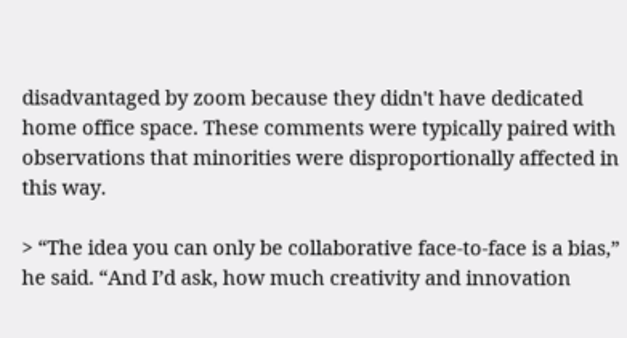disadvantaged by zoom because they didn't have dedicated home office space. These comments were typically paired with observations that minorities were disproportionally affected in this way.

> “The idea you can only be collaborative face-to-face is a bias,” he said. “And I’d ask, how much creativity and innovation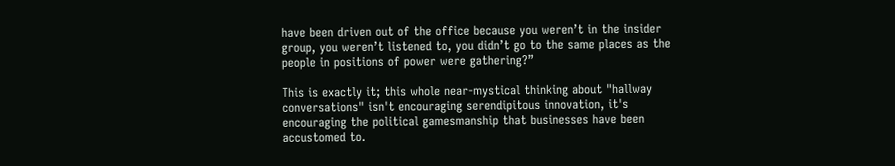have been driven out of the office because you weren’t in the insider group, you weren’t listened to, you didn’t go to the same places as the people in positions of power were gathering?”

This is exactly it; this whole near-mystical thinking about "hallway conversations" isn't encouraging serendipitous innovation, it's encouraging the political gamesmanship that businesses have been accustomed to.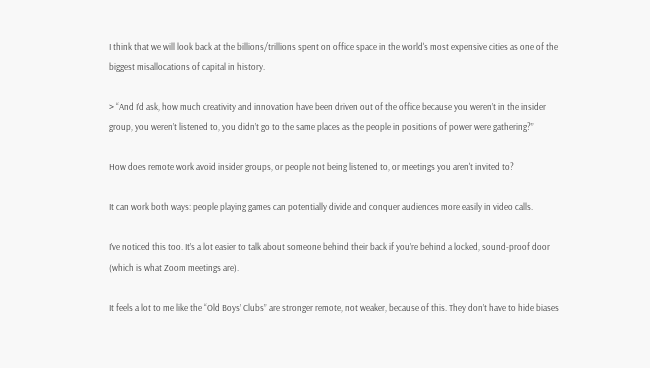I think that we will look back at the billions/trillions spent on office space in the world's most expensive cities as one of the biggest misallocations of capital in history.

> “And I’d ask, how much creativity and innovation have been driven out of the office because you weren’t in the insider group, you weren’t listened to, you didn’t go to the same places as the people in positions of power were gathering?”

How does remote work avoid insider groups, or people not being listened to, or meetings you aren't invited to?

It can work both ways: people playing games can potentially divide and conquer audiences more easily in video calls.

I’ve noticed this too. It’s a lot easier to talk about someone behind their back if you’re behind a locked, sound-proof door (which is what Zoom meetings are).

It feels a lot to me like the “Old Boys’ Clubs” are stronger remote, not weaker, because of this. They don’t have to hide biases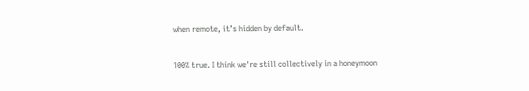when remote, it’s hidden by default.

100% true. I think we're still collectively in a honeymoon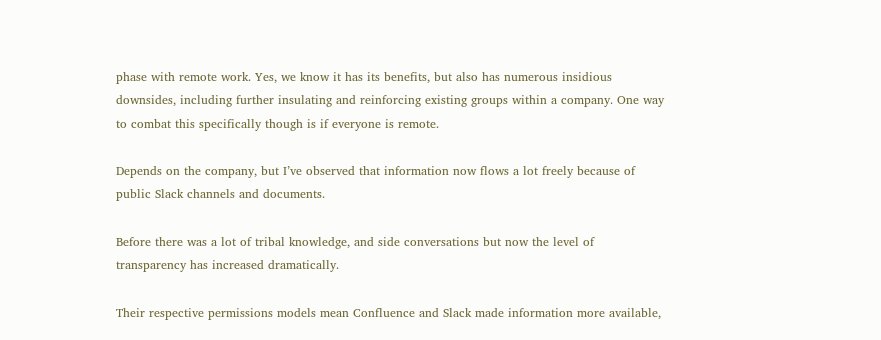phase with remote work. Yes, we know it has its benefits, but also has numerous insidious downsides, including further insulating and reinforcing existing groups within a company. One way to combat this specifically though is if everyone is remote.

Depends on the company, but I’ve observed that information now flows a lot freely because of public Slack channels and documents.

Before there was a lot of tribal knowledge, and side conversations but now the level of transparency has increased dramatically.

Their respective permissions models mean Confluence and Slack made information more available,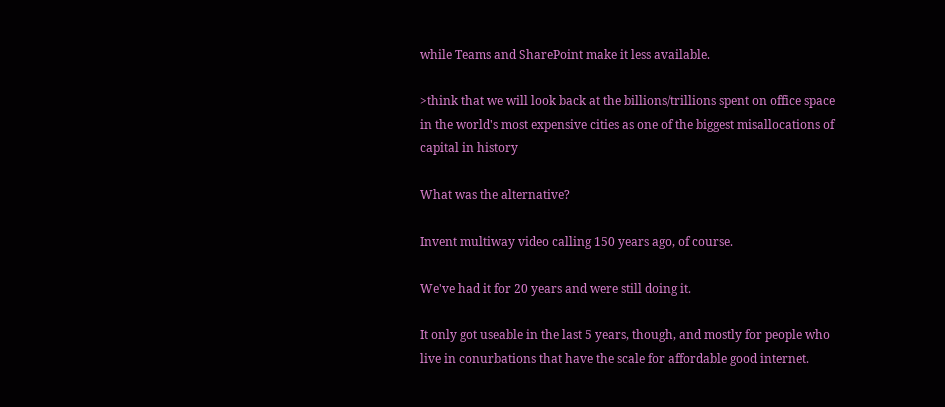while Teams and SharePoint make it less available.

>think that we will look back at the billions/trillions spent on office space in the world's most expensive cities as one of the biggest misallocations of capital in history

What was the alternative?

Invent multiway video calling 150 years ago, of course.

We've had it for 20 years and were still doing it.

It only got useable in the last 5 years, though, and mostly for people who live in conurbations that have the scale for affordable good internet.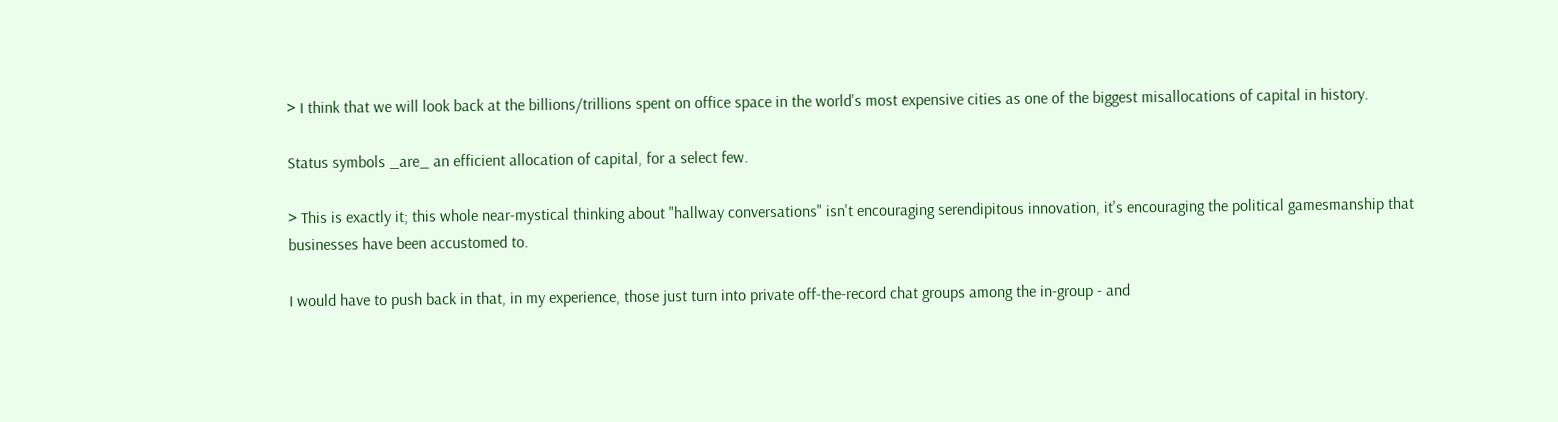> I think that we will look back at the billions/trillions spent on office space in the world's most expensive cities as one of the biggest misallocations of capital in history.

Status symbols _are_ an efficient allocation of capital, for a select few.

> This is exactly it; this whole near-mystical thinking about "hallway conversations" isn't encouraging serendipitous innovation, it's encouraging the political gamesmanship that businesses have been accustomed to.

I would have to push back in that, in my experience, those just turn into private off-the-record chat groups among the in-group - and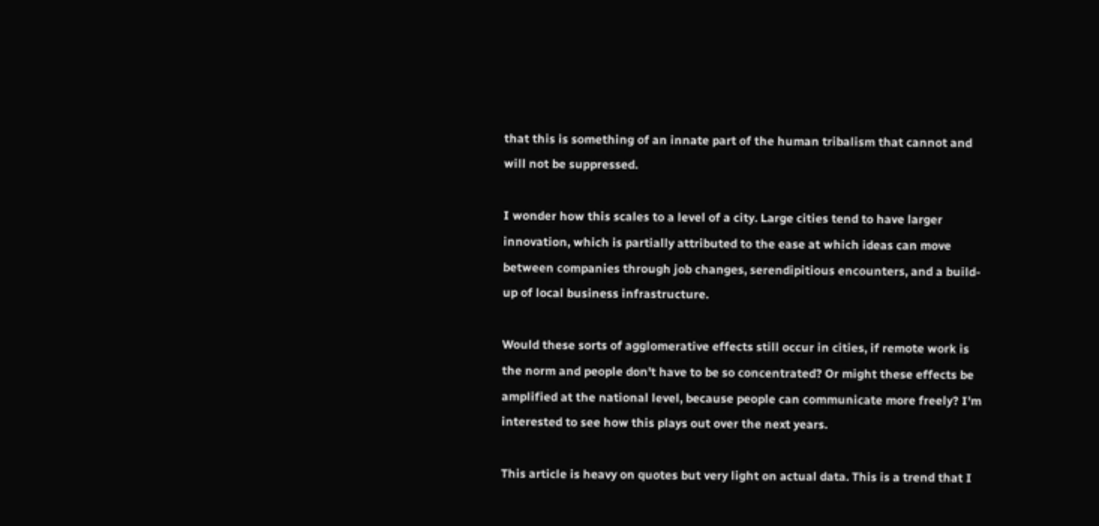that this is something of an innate part of the human tribalism that cannot and will not be suppressed.

I wonder how this scales to a level of a city. Large cities tend to have larger innovation, which is partially attributed to the ease at which ideas can move between companies through job changes, serendipitious encounters, and a build-up of local business infrastructure.

Would these sorts of agglomerative effects still occur in cities, if remote work is the norm and people don't have to be so concentrated? Or might these effects be amplified at the national level, because people can communicate more freely? I'm interested to see how this plays out over the next years.

This article is heavy on quotes but very light on actual data. This is a trend that I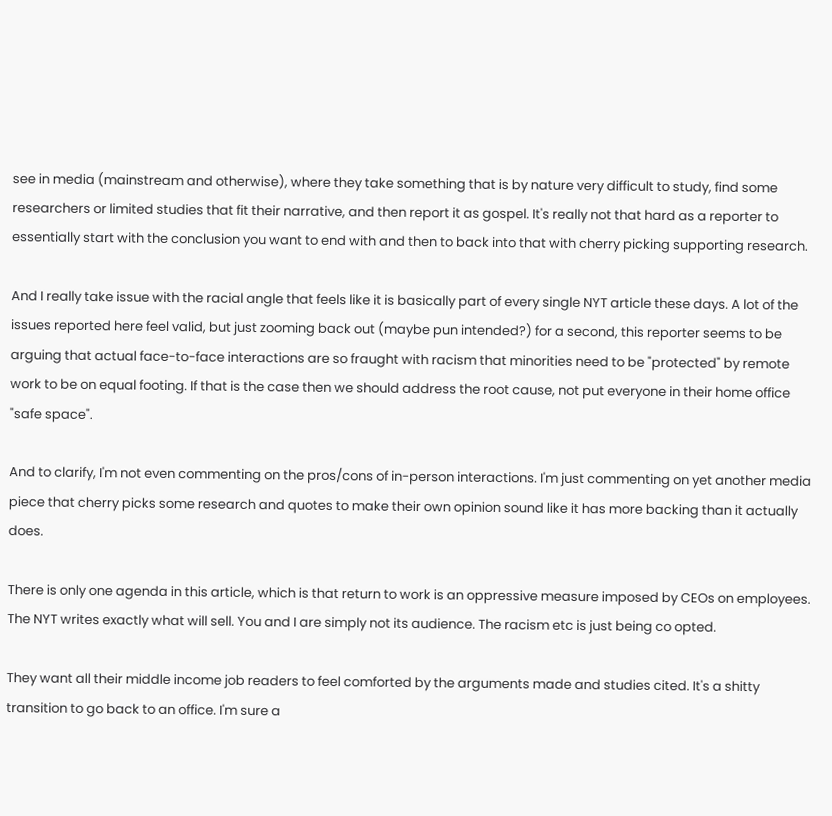see in media (mainstream and otherwise), where they take something that is by nature very difficult to study, find some researchers or limited studies that fit their narrative, and then report it as gospel. It's really not that hard as a reporter to essentially start with the conclusion you want to end with and then to back into that with cherry picking supporting research.

And I really take issue with the racial angle that feels like it is basically part of every single NYT article these days. A lot of the issues reported here feel valid, but just zooming back out (maybe pun intended?) for a second, this reporter seems to be arguing that actual face-to-face interactions are so fraught with racism that minorities need to be "protected" by remote work to be on equal footing. If that is the case then we should address the root cause, not put everyone in their home office "safe space".

And to clarify, I'm not even commenting on the pros/cons of in-person interactions. I'm just commenting on yet another media piece that cherry picks some research and quotes to make their own opinion sound like it has more backing than it actually does.

There is only one agenda in this article, which is that return to work is an oppressive measure imposed by CEOs on employees. The NYT writes exactly what will sell. You and I are simply not its audience. The racism etc is just being co opted.

They want all their middle income job readers to feel comforted by the arguments made and studies cited. It's a shitty transition to go back to an office. I'm sure a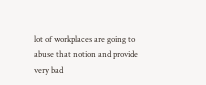lot of workplaces are going to abuse that notion and provide very bad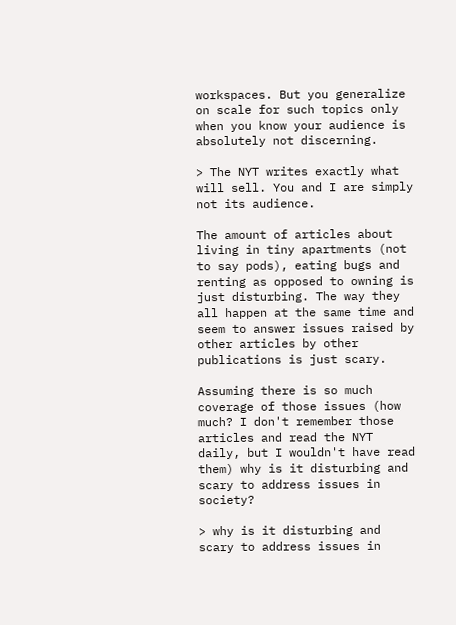workspaces. But you generalize on scale for such topics only when you know your audience is absolutely not discerning.

> The NYT writes exactly what will sell. You and I are simply not its audience.

The amount of articles about living in tiny apartments (not to say pods), eating bugs and renting as opposed to owning is just disturbing. The way they all happen at the same time and seem to answer issues raised by other articles by other publications is just scary.

Assuming there is so much coverage of those issues (how much? I don't remember those articles and read the NYT daily, but I wouldn't have read them) why is it disturbing and scary to address issues in society?

> why is it disturbing and scary to address issues in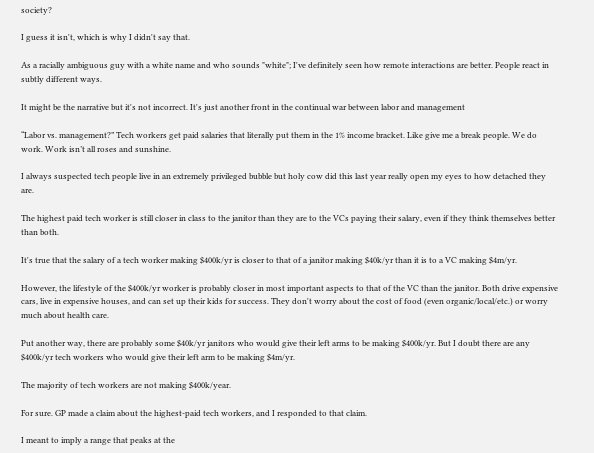society?

I guess it isn't, which is why I didn't say that.

As a racially ambiguous guy with a white name and who sounds "white"; I've definitely seen how remote interactions are better. People react in subtly different ways.

It might be the narrative but it's not incorrect. It's just another front in the continual war between labor and management

“Labor vs. management?” Tech workers get paid salaries that literally put them in the 1% income bracket. Like give me a break people. We do work. Work isn’t all roses and sunshine.

I always suspected tech people live in an extremely privileged bubble but holy cow did this last year really open my eyes to how detached they are.

The highest paid tech worker is still closer in class to the janitor than they are to the VCs paying their salary, even if they think themselves better than both.

It's true that the salary of a tech worker making $400k/yr is closer to that of a janitor making $40k/yr than it is to a VC making $4m/yr.

However, the lifestyle of the $400k/yr worker is probably closer in most important aspects to that of the VC than the janitor. Both drive expensive cars, live in expensive houses, and can set up their kids for success. They don't worry about the cost of food (even organic/local/etc.) or worry much about health care.

Put another way, there are probably some $40k/yr janitors who would give their left arms to be making $400k/yr. But I doubt there are any $400k/yr tech workers who would give their left arm to be making $4m/yr.

The majority of tech workers are not making $400k/year.

For sure. GP made a claim about the highest-paid tech workers, and I responded to that claim.

I meant to imply a range that peaks at the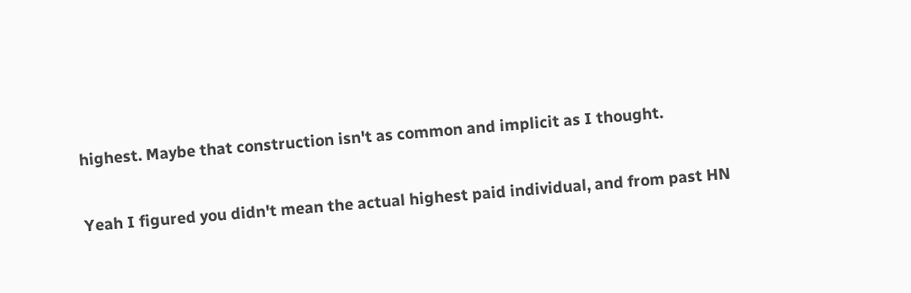highest. Maybe that construction isn't as common and implicit as I thought.

Yeah I figured you didn't mean the actual highest paid individual, and from past HN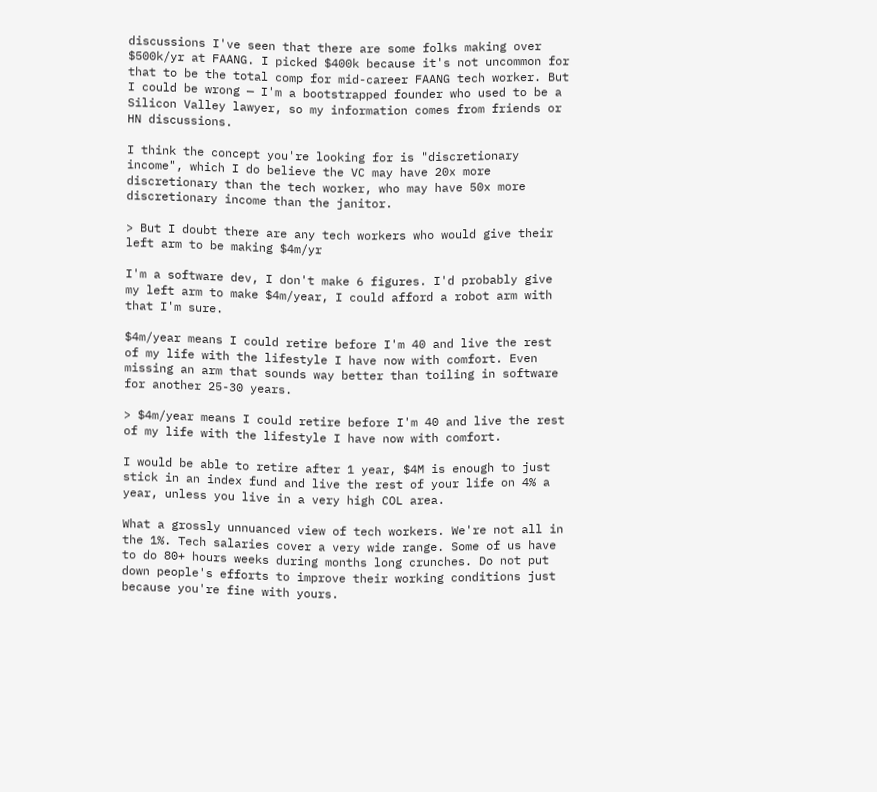discussions I've seen that there are some folks making over $500k/yr at FAANG. I picked $400k because it's not uncommon for that to be the total comp for mid-career FAANG tech worker. But I could be wrong — I'm a bootstrapped founder who used to be a Silicon Valley lawyer, so my information comes from friends or HN discussions.

I think the concept you're looking for is "discretionary income", which I do believe the VC may have 20x more discretionary than the tech worker, who may have 50x more discretionary income than the janitor.

> But I doubt there are any tech workers who would give their left arm to be making $4m/yr

I'm a software dev, I don't make 6 figures. I'd probably give my left arm to make $4m/year, I could afford a robot arm with that I'm sure.

$4m/year means I could retire before I'm 40 and live the rest of my life with the lifestyle I have now with comfort. Even missing an arm that sounds way better than toiling in software for another 25-30 years.

> $4m/year means I could retire before I'm 40 and live the rest of my life with the lifestyle I have now with comfort.

I would be able to retire after 1 year, $4M is enough to just stick in an index fund and live the rest of your life on 4% a year, unless you live in a very high COL area.

What a grossly unnuanced view of tech workers. We're not all in the 1%. Tech salaries cover a very wide range. Some of us have to do 80+ hours weeks during months long crunches. Do not put down people's efforts to improve their working conditions just because you're fine with yours.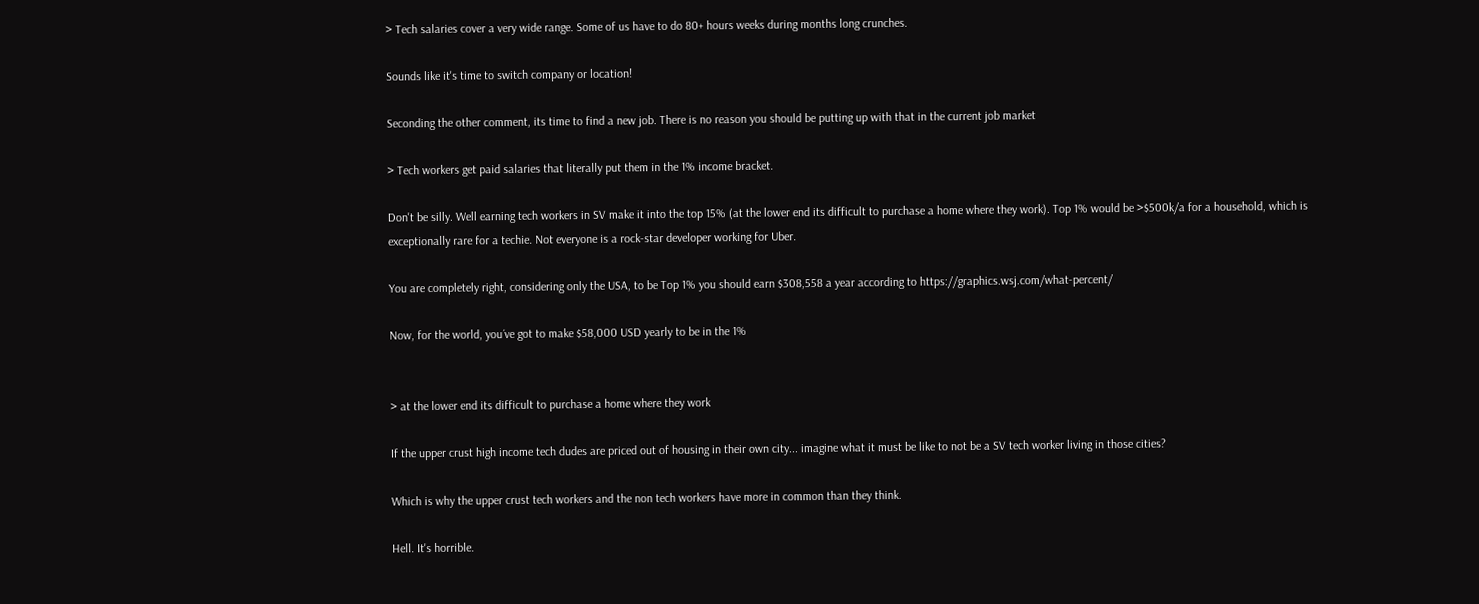> Tech salaries cover a very wide range. Some of us have to do 80+ hours weeks during months long crunches.

Sounds like it's time to switch company or location!

Seconding the other comment, its time to find a new job. There is no reason you should be putting up with that in the current job market

> Tech workers get paid salaries that literally put them in the 1% income bracket.

Don't be silly. Well earning tech workers in SV make it into the top 15% (at the lower end its difficult to purchase a home where they work). Top 1% would be >$500k/a for a household, which is exceptionally rare for a techie. Not everyone is a rock-star developer working for Uber.

You are completely right, considering only the USA, to be Top 1% you should earn $308,558 a year according to https://graphics.wsj.com/what-percent/

Now, for the world, you´ve got to make $58,000 USD yearly to be in the 1%


> at the lower end its difficult to purchase a home where they work

If the upper crust high income tech dudes are priced out of housing in their own city... imagine what it must be like to not be a SV tech worker living in those cities?

Which is why the upper crust tech workers and the non tech workers have more in common than they think.

Hell. It's horrible.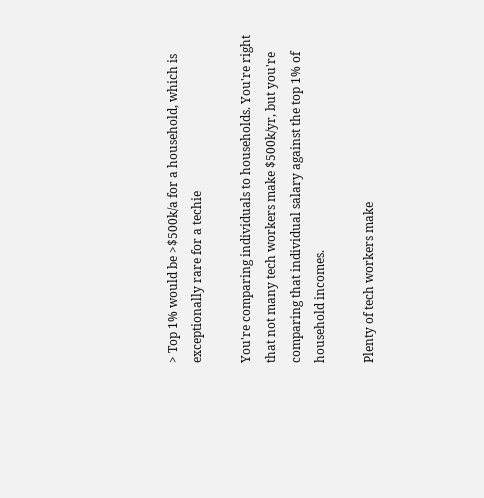> Top 1% would be >$500k/a for a household, which is exceptionally rare for a techie

You're comparing individuals to households. You're right that not many tech workers make $500k/yr, but you're comparing that individual salary against the top 1% of household incomes.

Plenty of tech workers make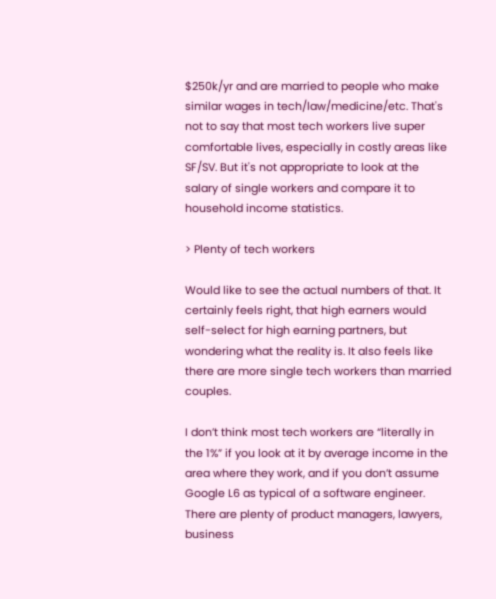$250k/yr and are married to people who make similar wages in tech/law/medicine/etc. That's not to say that most tech workers live super comfortable lives, especially in costly areas like SF/SV. But it's not appropriate to look at the salary of single workers and compare it to household income statistics.

> Plenty of tech workers

Would like to see the actual numbers of that. It certainly feels right, that high earners would self-select for high earning partners, but wondering what the reality is. It also feels like there are more single tech workers than married couples.

I don’t think most tech workers are “literally in the 1%” if you look at it by average income in the area where they work, and if you don’t assume Google L6 as typical of a software engineer. There are plenty of product managers, lawyers, business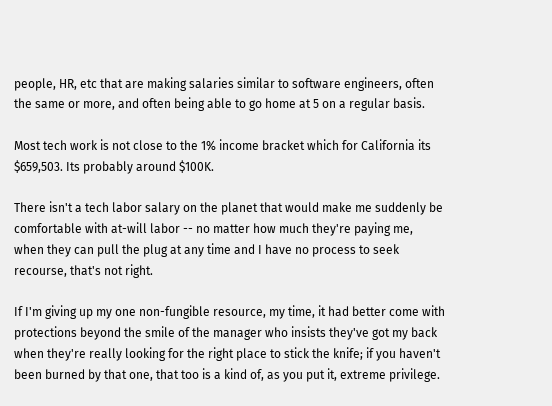people, HR, etc that are making salaries similar to software engineers, often the same or more, and often being able to go home at 5 on a regular basis.

Most tech work is not close to the 1% income bracket which for California its $659,503. Its probably around $100K.

There isn't a tech labor salary on the planet that would make me suddenly be comfortable with at-will labor -- no matter how much they're paying me, when they can pull the plug at any time and I have no process to seek recourse, that's not right.

If I'm giving up my one non-fungible resource, my time, it had better come with protections beyond the smile of the manager who insists they've got my back when they're really looking for the right place to stick the knife; if you haven't been burned by that one, that too is a kind of, as you put it, extreme privilege.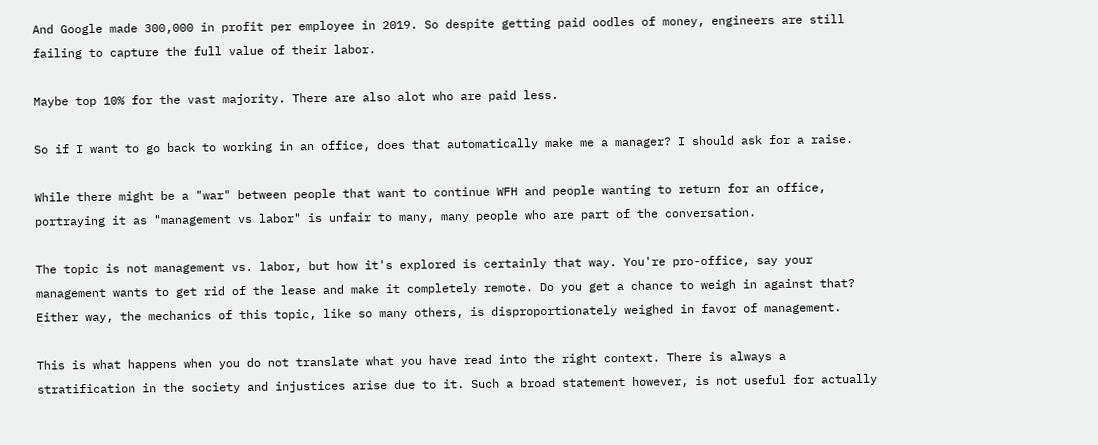And Google made 300,000 in profit per employee in 2019. So despite getting paid oodles of money, engineers are still failing to capture the full value of their labor.

Maybe top 10% for the vast majority. There are also alot who are paid less.

So if I want to go back to working in an office, does that automatically make me a manager? I should ask for a raise.

While there might be a "war" between people that want to continue WFH and people wanting to return for an office, portraying it as "management vs labor" is unfair to many, many people who are part of the conversation.

The topic is not management vs. labor, but how it's explored is certainly that way. You're pro-office, say your management wants to get rid of the lease and make it completely remote. Do you get a chance to weigh in against that? Either way, the mechanics of this topic, like so many others, is disproportionately weighed in favor of management.

This is what happens when you do not translate what you have read into the right context. There is always a stratification in the society and injustices arise due to it. Such a broad statement however, is not useful for actually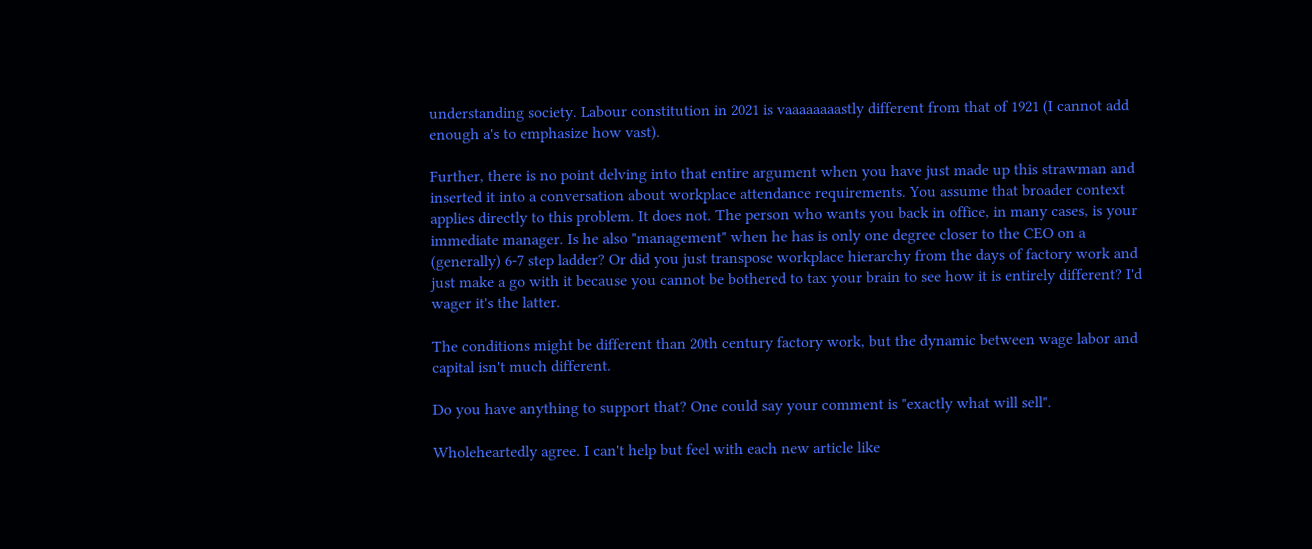understanding society. Labour constitution in 2021 is vaaaaaaaastly different from that of 1921 (I cannot add enough a's to emphasize how vast).

Further, there is no point delving into that entire argument when you have just made up this strawman and inserted it into a conversation about workplace attendance requirements. You assume that broader context applies directly to this problem. It does not. The person who wants you back in office, in many cases, is your immediate manager. Is he also "management" when he has is only one degree closer to the CEO on a (generally) 6-7 step ladder? Or did you just transpose workplace hierarchy from the days of factory work and just make a go with it because you cannot be bothered to tax your brain to see how it is entirely different? I'd wager it's the latter.

The conditions might be different than 20th century factory work, but the dynamic between wage labor and capital isn't much different.

Do you have anything to support that? One could say your comment is "exactly what will sell".

Wholeheartedly agree. I can't help but feel with each new article like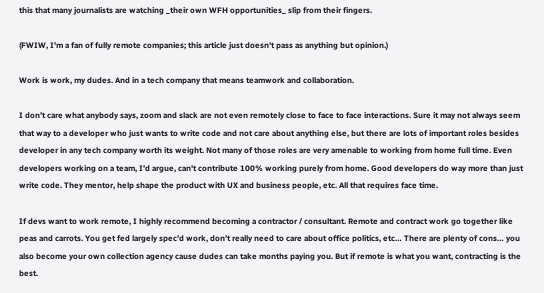this that many journalists are watching _their own WFH opportunities_ slip from their fingers.

(FWIW, I'm a fan of fully remote companies; this article just doesn't pass as anything but opinion.)

Work is work, my dudes. And in a tech company that means teamwork and collaboration.

I don’t care what anybody says, zoom and slack are not even remotely close to face to face interactions. Sure it may not always seem that way to a developer who just wants to write code and not care about anything else, but there are lots of important roles besides developer in any tech company worth its weight. Not many of those roles are very amenable to working from home full time. Even developers working on a team, I’d argue, can't contribute 100% working purely from home. Good developers do way more than just write code. They mentor, help shape the product with UX and business people, etc. All that requires face time.

If devs want to work remote, I highly recommend becoming a contractor / consultant. Remote and contract work go together like peas and carrots. You get fed largely spec’d work, don’t really need to care about office politics, etc… There are plenty of cons… you also become your own collection agency cause dudes can take months paying you. But if remote is what you want, contracting is the best.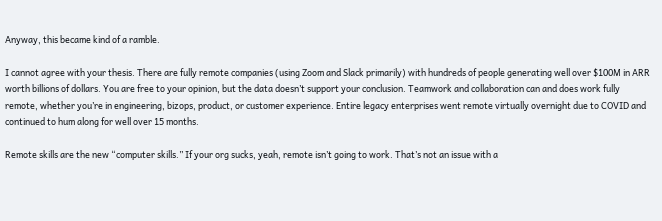Anyway, this became kind of a ramble.

I cannot agree with your thesis. There are fully remote companies (using Zoom and Slack primarily) with hundreds of people generating well over $100M in ARR worth billions of dollars. You are free to your opinion, but the data doesn’t support your conclusion. Teamwork and collaboration can and does work fully remote, whether you’re in engineering, bizops, product, or customer experience. Entire legacy enterprises went remote virtually overnight due to COVID and continued to hum along for well over 15 months.

Remote skills are the new “computer skills.” If your org sucks, yeah, remote isn’t going to work. That’s not an issue with a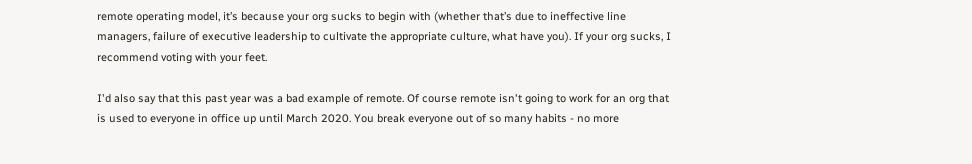remote operating model, it’s because your org sucks to begin with (whether that’s due to ineffective line managers, failure of executive leadership to cultivate the appropriate culture, what have you). If your org sucks, I recommend voting with your feet.

I'd also say that this past year was a bad example of remote. Of course remote isn't going to work for an org that is used to everyone in office up until March 2020. You break everyone out of so many habits - no more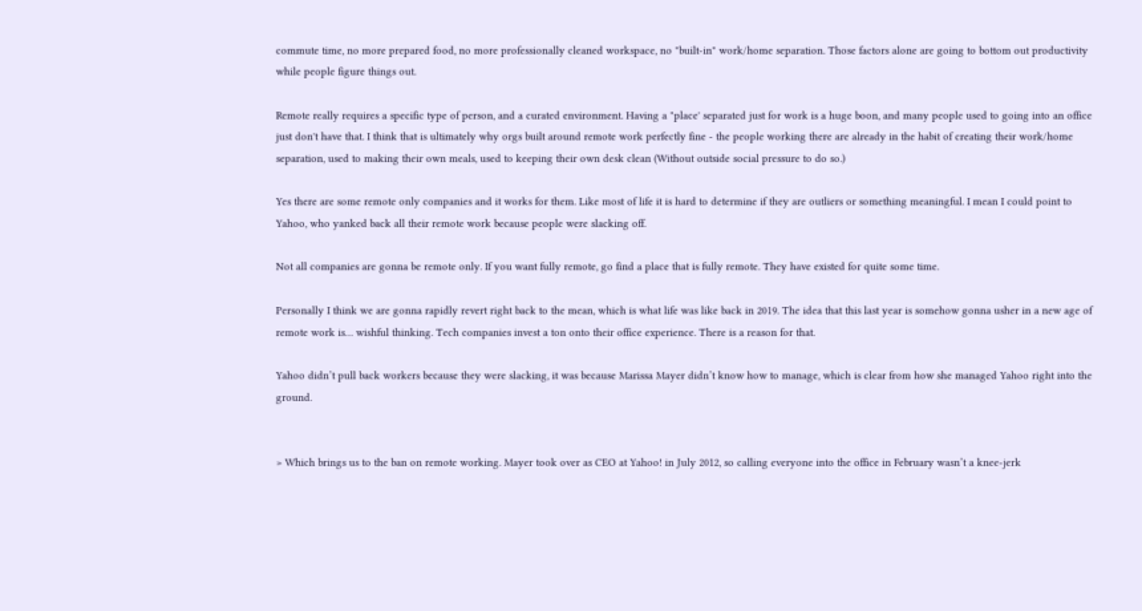commute time, no more prepared food, no more professionally cleaned workspace, no "built-in" work/home separation. Those factors alone are going to bottom out productivity while people figure things out.

Remote really requires a specific type of person, and a curated environment. Having a "place' separated just for work is a huge boon, and many people used to going into an office just don't have that. I think that is ultimately why orgs built around remote work perfectly fine - the people working there are already in the habit of creating their work/home separation, used to making their own meals, used to keeping their own desk clean (Without outside social pressure to do so.)

Yes there are some remote only companies and it works for them. Like most of life it is hard to determine if they are outliers or something meaningful. I mean I could point to Yahoo, who yanked back all their remote work because people were slacking off.

Not all companies are gonna be remote only. If you want fully remote, go find a place that is fully remote. They have existed for quite some time.

Personally I think we are gonna rapidly revert right back to the mean, which is what life was like back in 2019. The idea that this last year is somehow gonna usher in a new age of remote work is… wishful thinking. Tech companies invest a ton onto their office experience. There is a reason for that.

Yahoo didn’t pull back workers because they were slacking, it was because Marissa Mayer didn’t know how to manage, which is clear from how she managed Yahoo right into the ground.


> Which brings us to the ban on remote working. Mayer took over as CEO at Yahoo! in July 2012, so calling everyone into the office in February wasn’t a knee-jerk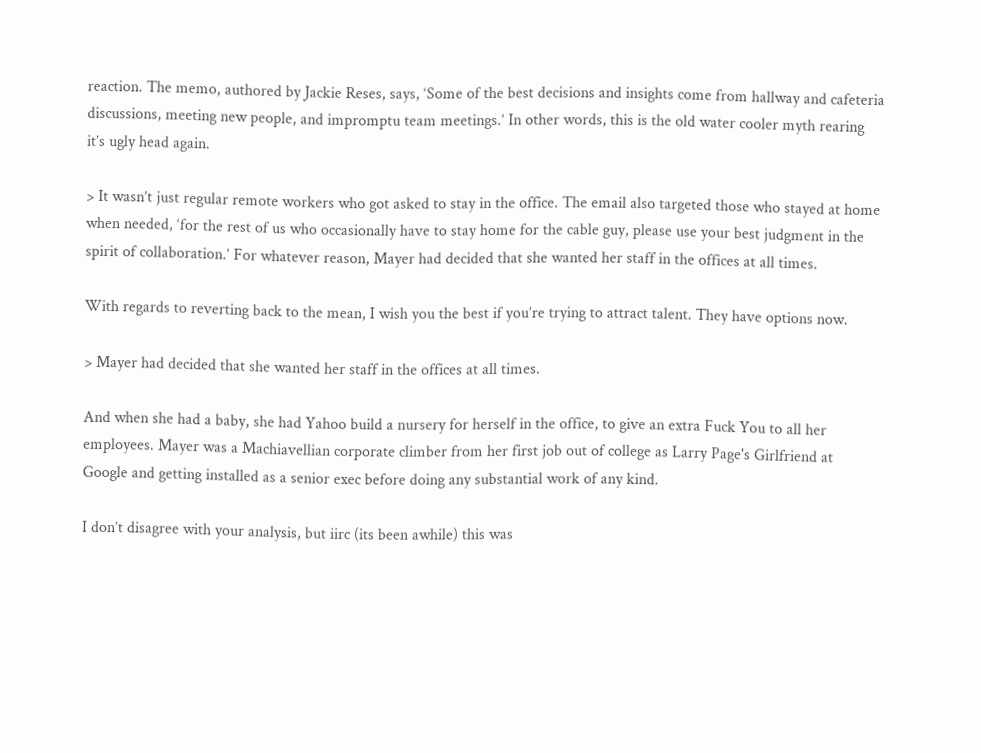reaction. The memo, authored by Jackie Reses, says, ‘Some of the best decisions and insights come from hallway and cafeteria discussions, meeting new people, and impromptu team meetings.’ In other words, this is the old water cooler myth rearing it’s ugly head again.

> It wasn’t just regular remote workers who got asked to stay in the office. The email also targeted those who stayed at home when needed, ‘for the rest of us who occasionally have to stay home for the cable guy, please use your best judgment in the spirit of collaboration.’ For whatever reason, Mayer had decided that she wanted her staff in the offices at all times.

With regards to reverting back to the mean, I wish you the best if you’re trying to attract talent. They have options now.

> Mayer had decided that she wanted her staff in the offices at all times.

And when she had a baby, she had Yahoo build a nursery for herself in the office, to give an extra Fuck You to all her employees. Mayer was a Machiavellian corporate climber from her first job out of college as Larry Page's Girlfriend at Google and getting installed as a senior exec before doing any substantial work of any kind.

I don’t disagree with your analysis, but iirc (its been awhile) this was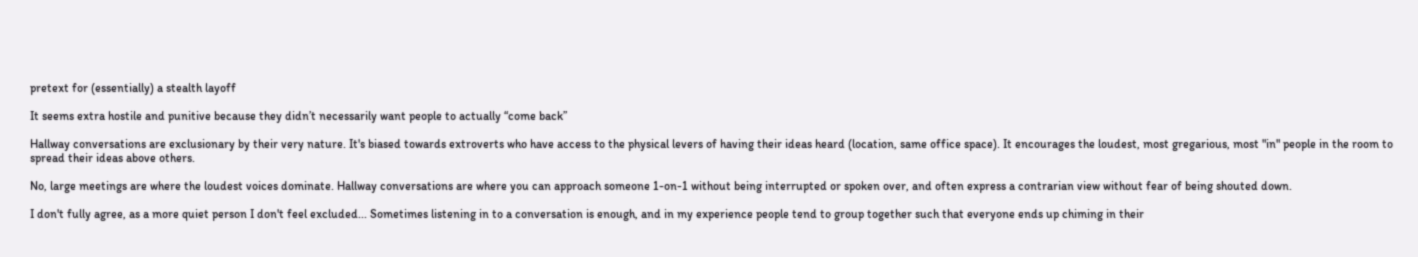pretext for (essentially) a stealth layoff

It seems extra hostile and punitive because they didn’t necessarily want people to actually “come back”

Hallway conversations are exclusionary by their very nature. It's biased towards extroverts who have access to the physical levers of having their ideas heard (location, same office space). It encourages the loudest, most gregarious, most "in" people in the room to spread their ideas above others.

No, large meetings are where the loudest voices dominate. Hallway conversations are where you can approach someone 1-on-1 without being interrupted or spoken over, and often express a contrarian view without fear of being shouted down.

I don't fully agree, as a more quiet person I don't feel excluded... Sometimes listening in to a conversation is enough, and in my experience people tend to group together such that everyone ends up chiming in their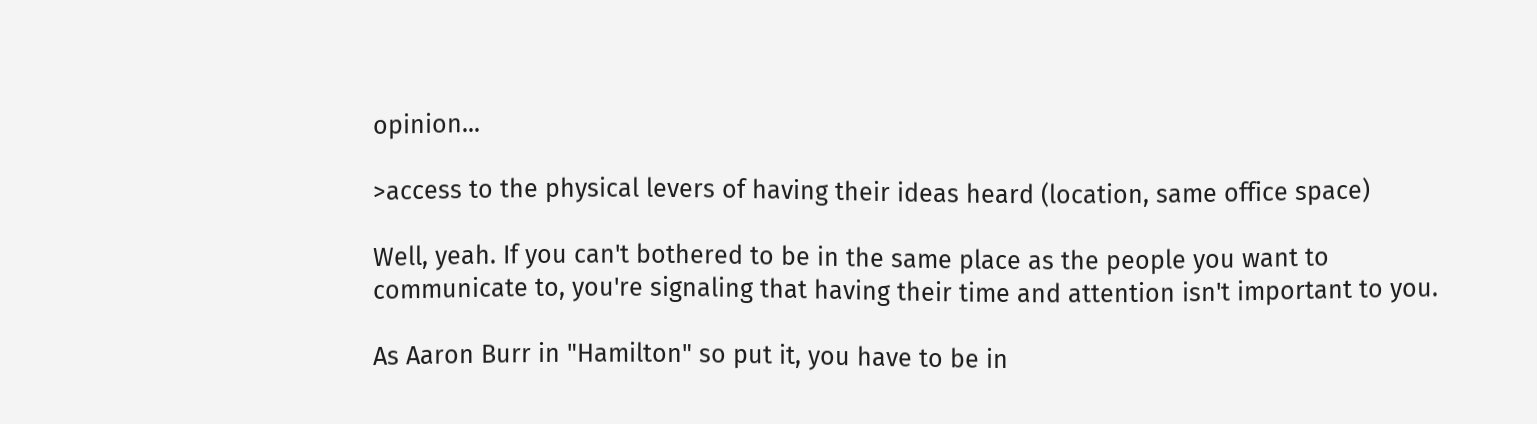opinion...

>access to the physical levers of having their ideas heard (location, same office space)

Well, yeah. If you can't bothered to be in the same place as the people you want to communicate to, you're signaling that having their time and attention isn't important to you.

As Aaron Burr in "Hamilton" so put it, you have to be in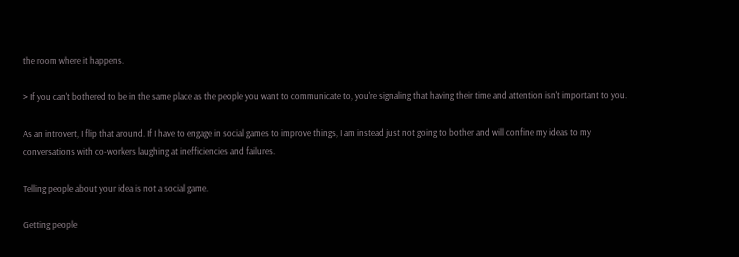the room where it happens.

> If you can't bothered to be in the same place as the people you want to communicate to, you're signaling that having their time and attention isn't important to you.

As an introvert, I flip that around. If I have to engage in social games to improve things, I am instead just not going to bother and will confine my ideas to my conversations with co-workers laughing at inefficiencies and failures.

Telling people about your idea is not a social game.

Getting people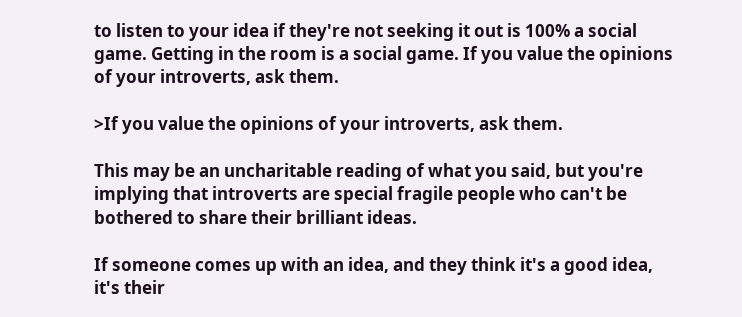to listen to your idea if they're not seeking it out is 100% a social game. Getting in the room is a social game. If you value the opinions of your introverts, ask them.

>If you value the opinions of your introverts, ask them.

This may be an uncharitable reading of what you said, but you're implying that introverts are special fragile people who can't be bothered to share their brilliant ideas.

If someone comes up with an idea, and they think it's a good idea, it's their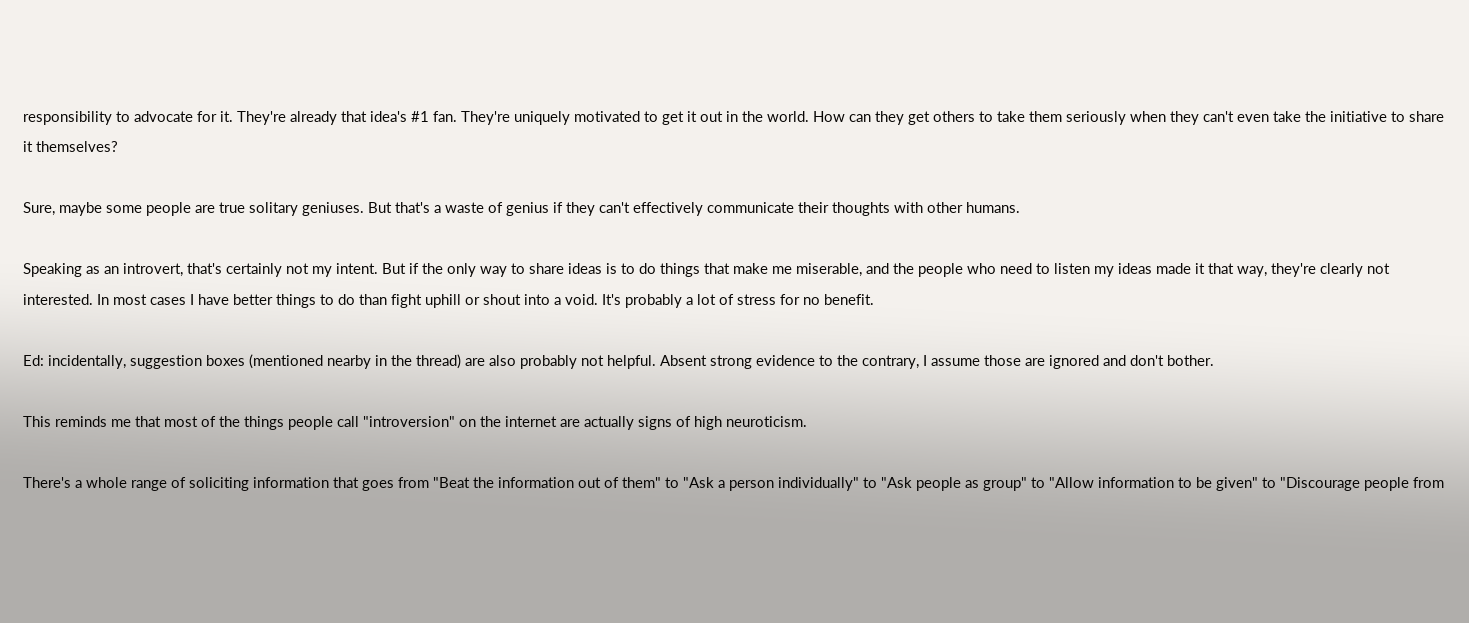responsibility to advocate for it. They're already that idea's #1 fan. They're uniquely motivated to get it out in the world. How can they get others to take them seriously when they can't even take the initiative to share it themselves?

Sure, maybe some people are true solitary geniuses. But that's a waste of genius if they can't effectively communicate their thoughts with other humans.

Speaking as an introvert, that's certainly not my intent. But if the only way to share ideas is to do things that make me miserable, and the people who need to listen my ideas made it that way, they're clearly not interested. In most cases I have better things to do than fight uphill or shout into a void. It's probably a lot of stress for no benefit.

Ed: incidentally, suggestion boxes (mentioned nearby in the thread) are also probably not helpful. Absent strong evidence to the contrary, I assume those are ignored and don't bother.

This reminds me that most of the things people call "introversion" on the internet are actually signs of high neuroticism.

There's a whole range of soliciting information that goes from "Beat the information out of them" to "Ask a person individually" to "Ask people as group" to "Allow information to be given" to "Discourage people from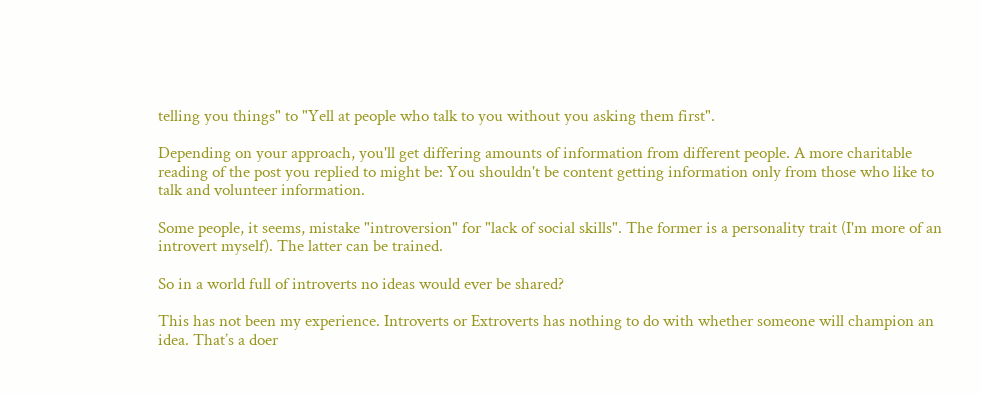telling you things" to "Yell at people who talk to you without you asking them first".

Depending on your approach, you'll get differing amounts of information from different people. A more charitable reading of the post you replied to might be: You shouldn't be content getting information only from those who like to talk and volunteer information.

Some people, it seems, mistake "introversion" for "lack of social skills". The former is a personality trait (I'm more of an introvert myself). The latter can be trained.

So in a world full of introverts no ideas would ever be shared?

This has not been my experience. Introverts or Extroverts has nothing to do with whether someone will champion an idea. That’s a doer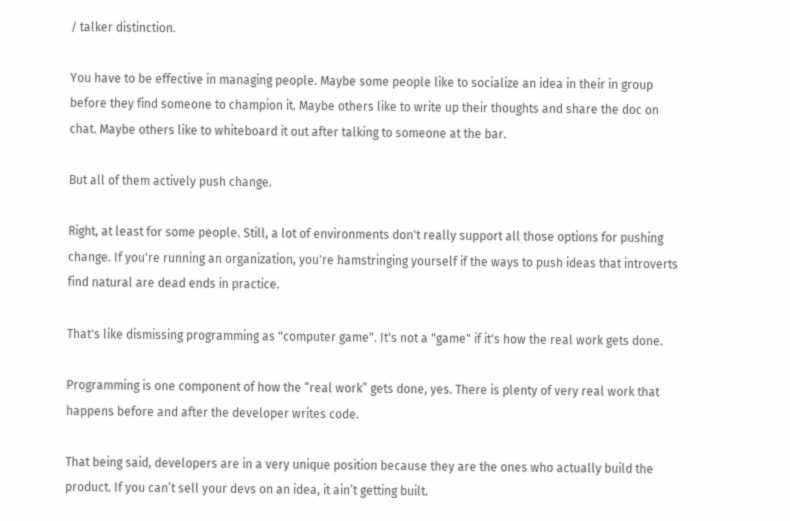/ talker distinction.

You have to be effective in managing people. Maybe some people like to socialize an idea in their in group before they find someone to champion it. Maybe others like to write up their thoughts and share the doc on chat. Maybe others like to whiteboard it out after talking to someone at the bar.

But all of them actively push change.

Right, at least for some people. Still, a lot of environments don't really support all those options for pushing change. If you're running an organization, you're hamstringing yourself if the ways to push ideas that introverts find natural are dead ends in practice.

That's like dismissing programming as "computer game". It's not a "game" if it's how the real work gets done.

Programming is one component of how the “real work” gets done, yes. There is plenty of very real work that happens before and after the developer writes code.

That being said, developers are in a very unique position because they are the ones who actually build the product. If you can’t sell your devs on an idea, it ain’t getting built.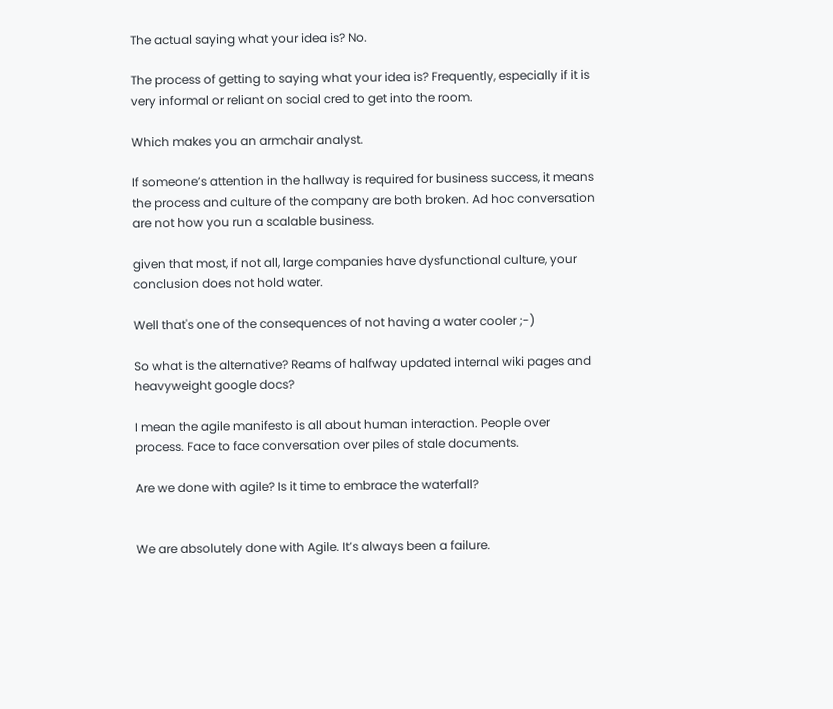The actual saying what your idea is? No.

The process of getting to saying what your idea is? Frequently, especially if it is very informal or reliant on social cred to get into the room.

Which makes you an armchair analyst.

If someone’s attention in the hallway is required for business success, it means the process and culture of the company are both broken. Ad hoc conversation are not how you run a scalable business.

given that most, if not all, large companies have dysfunctional culture, your conclusion does not hold water.

Well that's one of the consequences of not having a water cooler ;-)

So what is the alternative? Reams of halfway updated internal wiki pages and heavyweight google docs?

I mean the agile manifesto is all about human interaction. People over process. Face to face conversation over piles of stale documents.

Are we done with agile? Is it time to embrace the waterfall?


We are absolutely done with Agile. It’s always been a failure.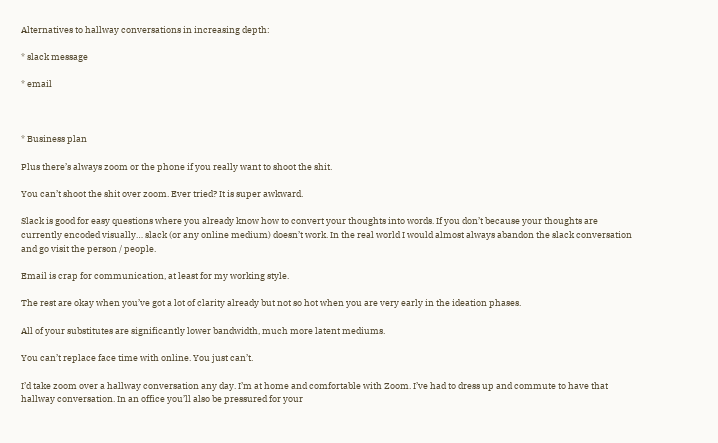Alternatives to hallway conversations in increasing depth:

* slack message

* email



* Business plan

Plus there’s always zoom or the phone if you really want to shoot the shit.

You can’t shoot the shit over zoom. Ever tried? It is super awkward.

Slack is good for easy questions where you already know how to convert your thoughts into words. If you don’t because your thoughts are currently encoded visually… slack (or any online medium) doesn’t work. In the real world I would almost always abandon the slack conversation and go visit the person / people.

Email is crap for communication, at least for my working style.

The rest are okay when you’ve got a lot of clarity already but not so hot when you are very early in the ideation phases.

All of your substitutes are significantly lower bandwidth, much more latent mediums.

You can’t replace face time with online. You just can’t.

I’d take zoom over a hallway conversation any day. I’m at home and comfortable with Zoom. I’ve had to dress up and commute to have that hallway conversation. In an office you’ll also be pressured for your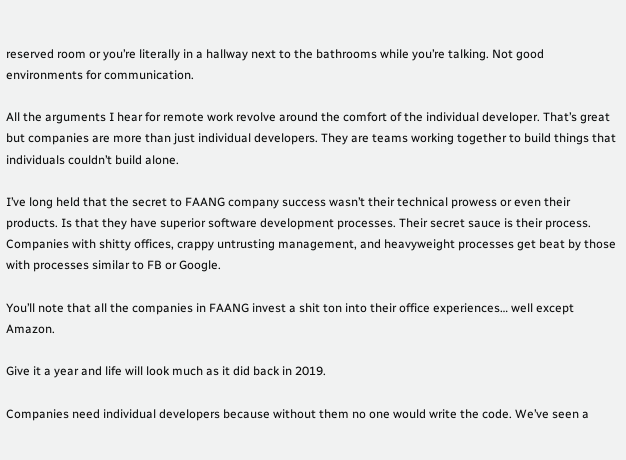reserved room or you’re literally in a hallway next to the bathrooms while you’re talking. Not good environments for communication.

All the arguments I hear for remote work revolve around the comfort of the individual developer. That’s great but companies are more than just individual developers. They are teams working together to build things that individuals couldn’t build alone.

I’ve long held that the secret to FAANG company success wasn’t their technical prowess or even their products. Is that they have superior software development processes. Their secret sauce is their process. Companies with shitty offices, crappy untrusting management, and heavyweight processes get beat by those with processes similar to FB or Google.

You’ll note that all the companies in FAANG invest a shit ton into their office experiences… well except Amazon.

Give it a year and life will look much as it did back in 2019.

Companies need individual developers because without them no one would write the code. We’ve seen a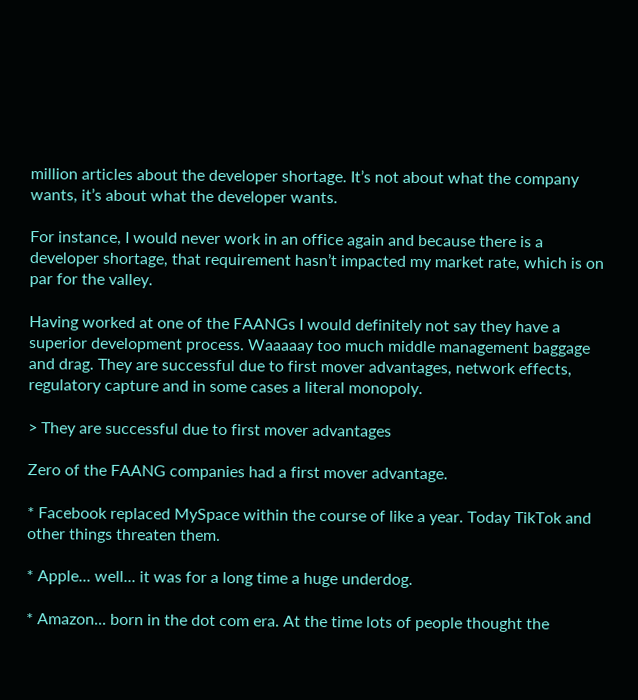million articles about the developer shortage. It’s not about what the company wants, it’s about what the developer wants.

For instance, I would never work in an office again and because there is a developer shortage, that requirement hasn’t impacted my market rate, which is on par for the valley.

Having worked at one of the FAANGs I would definitely not say they have a superior development process. Waaaaay too much middle management baggage and drag. They are successful due to first mover advantages, network effects, regulatory capture and in some cases a literal monopoly.

> They are successful due to first mover advantages

Zero of the FAANG companies had a first mover advantage.

* Facebook replaced MySpace within the course of like a year. Today TikTok and other things threaten them.

* Apple... well... it was for a long time a huge underdog.

* Amazon... born in the dot com era. At the time lots of people thought the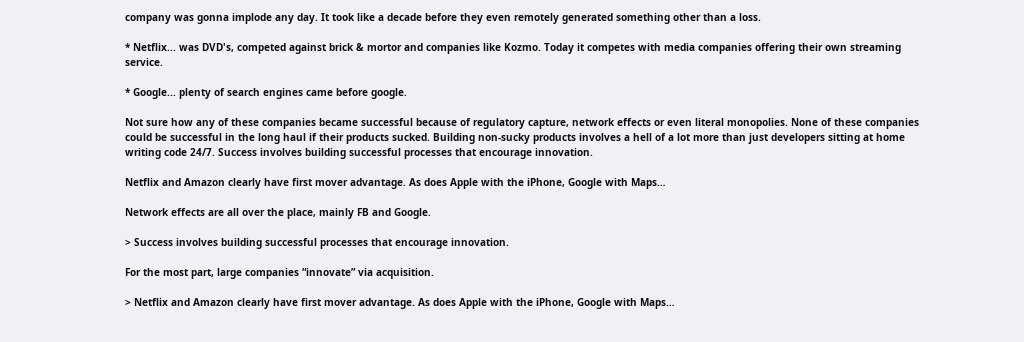company was gonna implode any day. It took like a decade before they even remotely generated something other than a loss.

* Netflix... was DVD's, competed against brick & mortor and companies like Kozmo. Today it competes with media companies offering their own streaming service.

* Google... plenty of search engines came before google.

Not sure how any of these companies became successful because of regulatory capture, network effects or even literal monopolies. None of these companies could be successful in the long haul if their products sucked. Building non-sucky products involves a hell of a lot more than just developers sitting at home writing code 24/7. Success involves building successful processes that encourage innovation.

Netflix and Amazon clearly have first mover advantage. As does Apple with the iPhone, Google with Maps…

Network effects are all over the place, mainly FB and Google.

> Success involves building successful processes that encourage innovation.

For the most part, large companies “innovate” via acquisition.

> Netflix and Amazon clearly have first mover advantage. As does Apple with the iPhone, Google with Maps…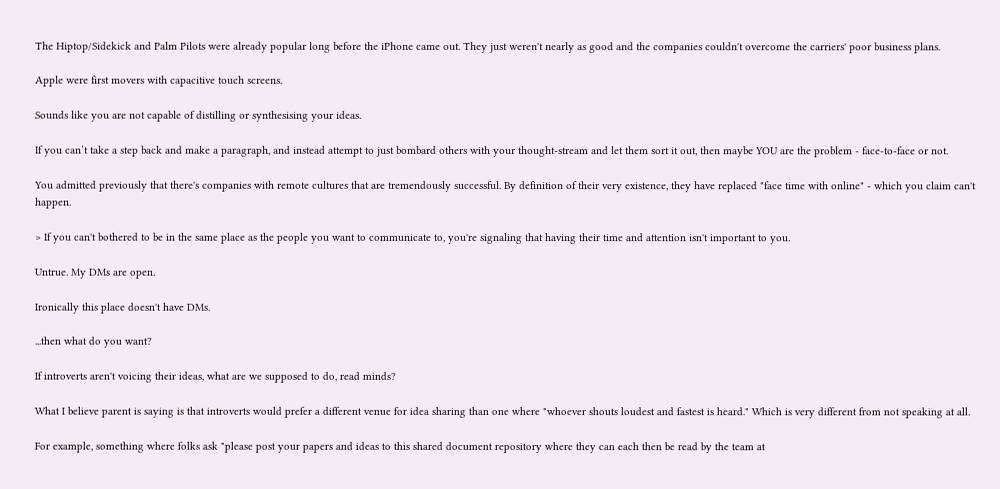The Hiptop/Sidekick and Palm Pilots were already popular long before the iPhone came out. They just weren't nearly as good and the companies couldn't overcome the carriers' poor business plans.

Apple were first movers with capacitive touch screens.

Sounds like you are not capable of distilling or synthesising your ideas.

If you can’t take a step back and make a paragraph, and instead attempt to just bombard others with your thought-stream and let them sort it out, then maybe YOU are the problem - face-to-face or not.

You admitted previously that there's companies with remote cultures that are tremendously successful. By definition of their very existence, they have replaced "face time with online" - which you claim can't happen.

> If you can't bothered to be in the same place as the people you want to communicate to, you're signaling that having their time and attention isn't important to you.

Untrue. My DMs are open.

Ironically this place doesn't have DMs.

...then what do you want?

If introverts aren't voicing their ideas, what are we supposed to do, read minds?

What I believe parent is saying is that introverts would prefer a different venue for idea sharing than one where "whoever shouts loudest and fastest is heard." Which is very different from not speaking at all.

For example, something where folks ask "please post your papers and ideas to this shared document repository where they can each then be read by the team at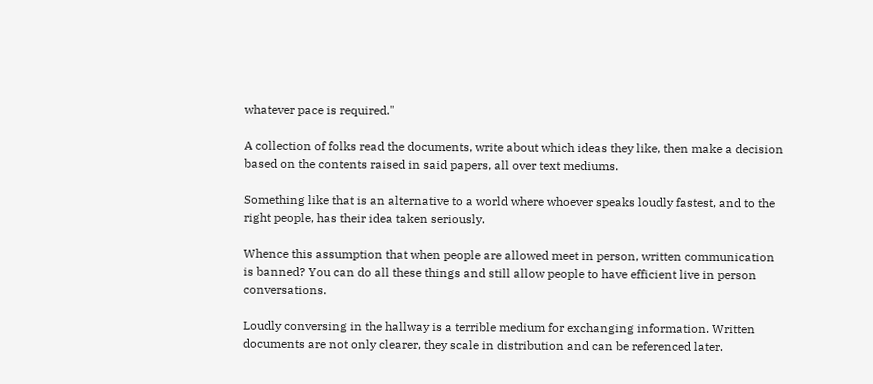whatever pace is required."

A collection of folks read the documents, write about which ideas they like, then make a decision based on the contents raised in said papers, all over text mediums.

Something like that is an alternative to a world where whoever speaks loudly fastest, and to the right people, has their idea taken seriously.

Whence this assumption that when people are allowed meet in person, written communication is banned? You can do all these things and still allow people to have efficient live in person conversations.

Loudly conversing in the hallway is a terrible medium for exchanging information. Written documents are not only clearer, they scale in distribution and can be referenced later.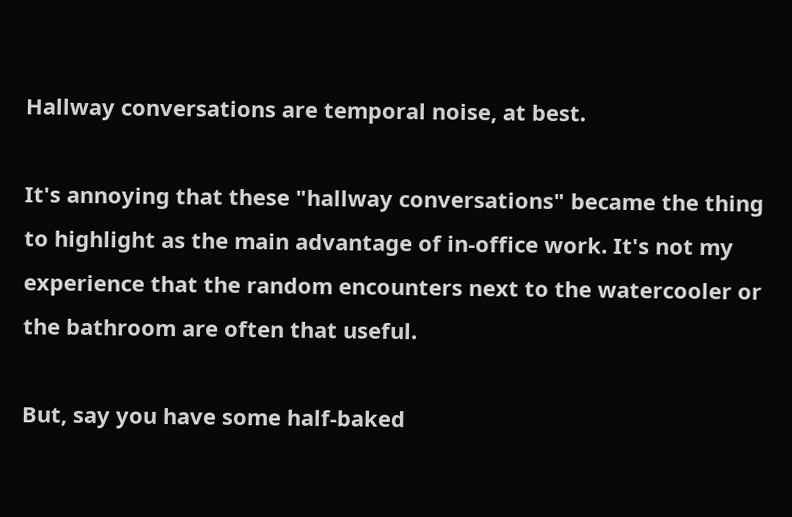Hallway conversations are temporal noise, at best.

It's annoying that these "hallway conversations" became the thing to highlight as the main advantage of in-office work. It's not my experience that the random encounters next to the watercooler or the bathroom are often that useful.

But, say you have some half-baked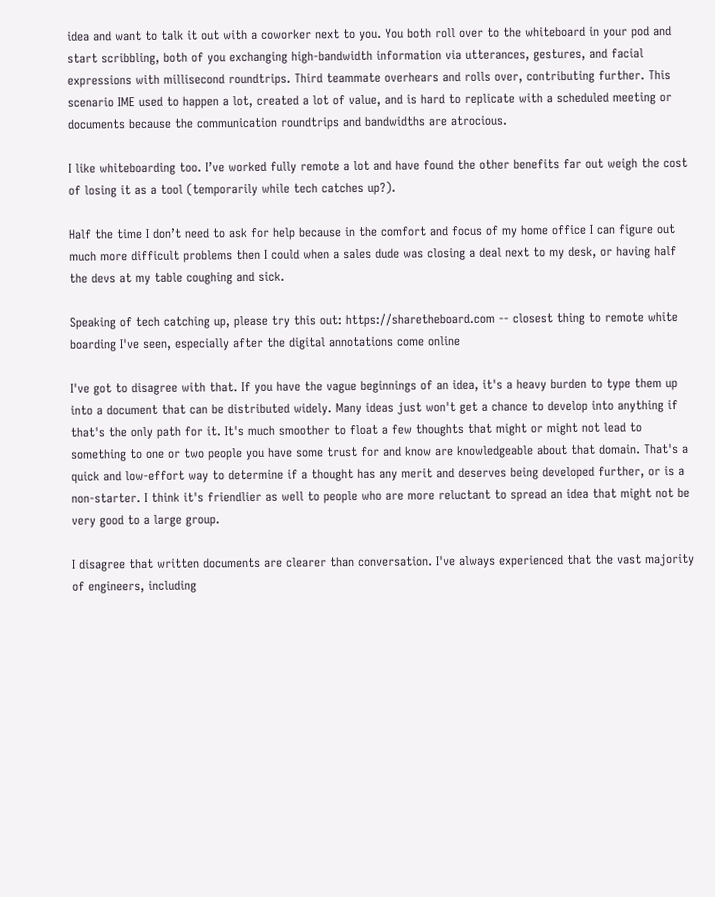idea and want to talk it out with a coworker next to you. You both roll over to the whiteboard in your pod and start scribbling, both of you exchanging high-bandwidth information via utterances, gestures, and facial expressions with millisecond roundtrips. Third teammate overhears and rolls over, contributing further. This scenario IME used to happen a lot, created a lot of value, and is hard to replicate with a scheduled meeting or documents because the communication roundtrips and bandwidths are atrocious.

I like whiteboarding too. I’ve worked fully remote a lot and have found the other benefits far out weigh the cost of losing it as a tool (temporarily while tech catches up?).

Half the time I don’t need to ask for help because in the comfort and focus of my home office I can figure out much more difficult problems then I could when a sales dude was closing a deal next to my desk, or having half the devs at my table coughing and sick.

Speaking of tech catching up, please try this out: https://sharetheboard.com -- closest thing to remote white boarding I've seen, especially after the digital annotations come online

I've got to disagree with that. If you have the vague beginnings of an idea, it's a heavy burden to type them up into a document that can be distributed widely. Many ideas just won't get a chance to develop into anything if that's the only path for it. It's much smoother to float a few thoughts that might or might not lead to something to one or two people you have some trust for and know are knowledgeable about that domain. That's a quick and low-effort way to determine if a thought has any merit and deserves being developed further, or is a non-starter. I think it's friendlier as well to people who are more reluctant to spread an idea that might not be very good to a large group.

I disagree that written documents are clearer than conversation. I've always experienced that the vast majority of engineers, including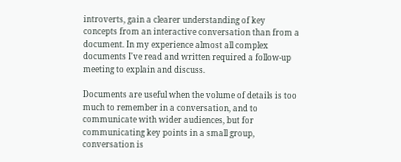introverts, gain a clearer understanding of key concepts from an interactive conversation than from a document. In my experience almost all complex documents I've read and written required a follow-up meeting to explain and discuss.

Documents are useful when the volume of details is too much to remember in a conversation, and to communicate with wider audiences, but for communicating key points in a small group, conversation is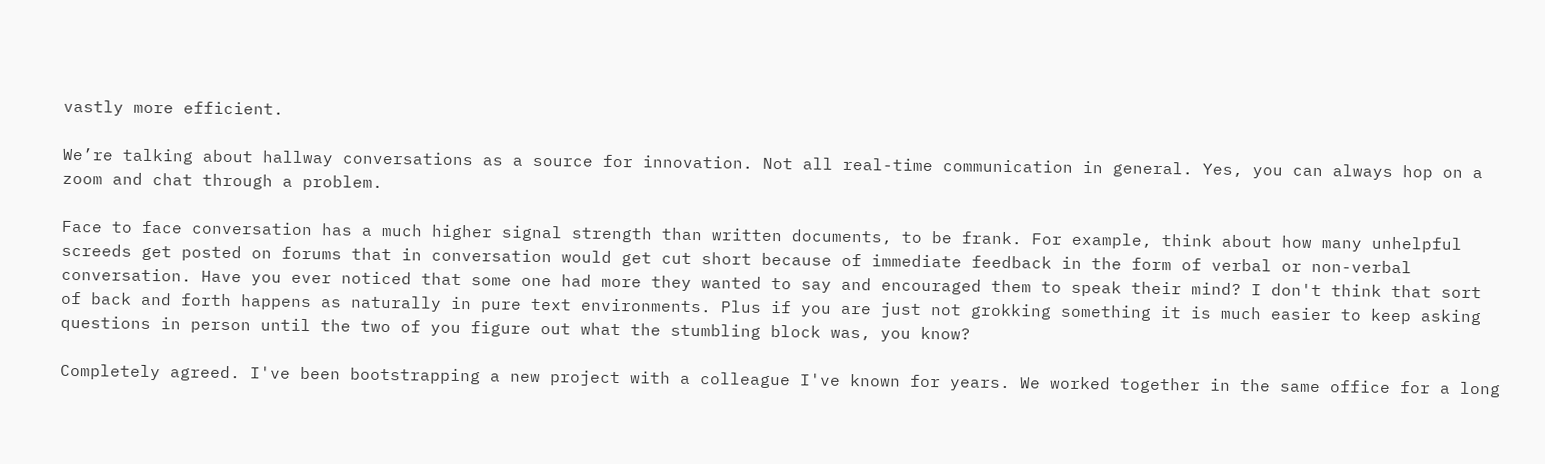vastly more efficient.

We’re talking about hallway conversations as a source for innovation. Not all real-time communication in general. Yes, you can always hop on a zoom and chat through a problem.

Face to face conversation has a much higher signal strength than written documents, to be frank. For example, think about how many unhelpful screeds get posted on forums that in conversation would get cut short because of immediate feedback in the form of verbal or non-verbal conversation. Have you ever noticed that some one had more they wanted to say and encouraged them to speak their mind? I don't think that sort of back and forth happens as naturally in pure text environments. Plus if you are just not grokking something it is much easier to keep asking questions in person until the two of you figure out what the stumbling block was, you know?

Completely agreed. I've been bootstrapping a new project with a colleague I've known for years. We worked together in the same office for a long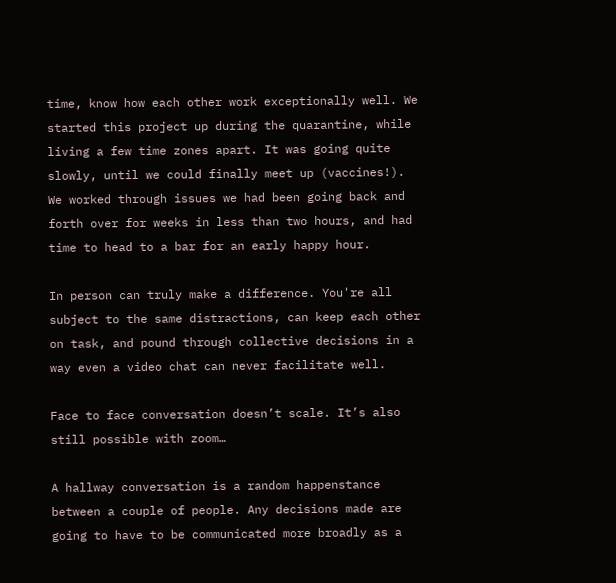time, know how each other work exceptionally well. We started this project up during the quarantine, while living a few time zones apart. It was going quite slowly, until we could finally meet up (vaccines!). We worked through issues we had been going back and forth over for weeks in less than two hours, and had time to head to a bar for an early happy hour.

In person can truly make a difference. You're all subject to the same distractions, can keep each other on task, and pound through collective decisions in a way even a video chat can never facilitate well.

Face to face conversation doesn’t scale. It’s also still possible with zoom…

A hallway conversation is a random happenstance between a couple of people. Any decisions made are going to have to be communicated more broadly as a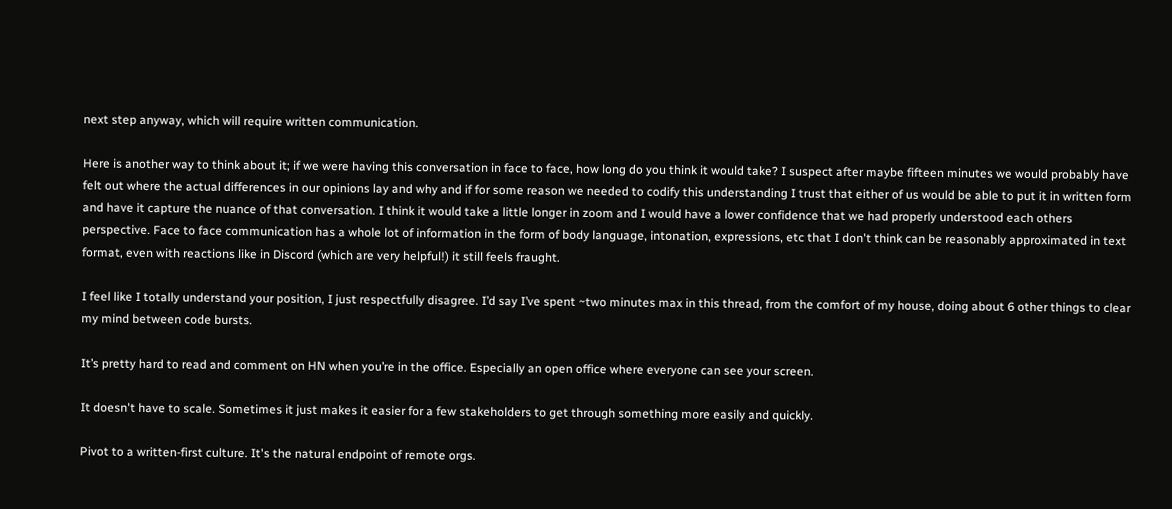next step anyway, which will require written communication.

Here is another way to think about it; if we were having this conversation in face to face, how long do you think it would take? I suspect after maybe fifteen minutes we would probably have felt out where the actual differences in our opinions lay and why and if for some reason we needed to codify this understanding I trust that either of us would be able to put it in written form and have it capture the nuance of that conversation. I think it would take a little longer in zoom and I would have a lower confidence that we had properly understood each others perspective. Face to face communication has a whole lot of information in the form of body language, intonation, expressions, etc that I don't think can be reasonably approximated in text format, even with reactions like in Discord (which are very helpful!) it still feels fraught.

I feel like I totally understand your position, I just respectfully disagree. I’d say I’ve spent ~two minutes max in this thread, from the comfort of my house, doing about 6 other things to clear my mind between code bursts.

It’s pretty hard to read and comment on HN when you’re in the office. Especially an open office where everyone can see your screen.

It doesn't have to scale. Sometimes it just makes it easier for a few stakeholders to get through something more easily and quickly.

Pivot to a written-first culture. It's the natural endpoint of remote orgs.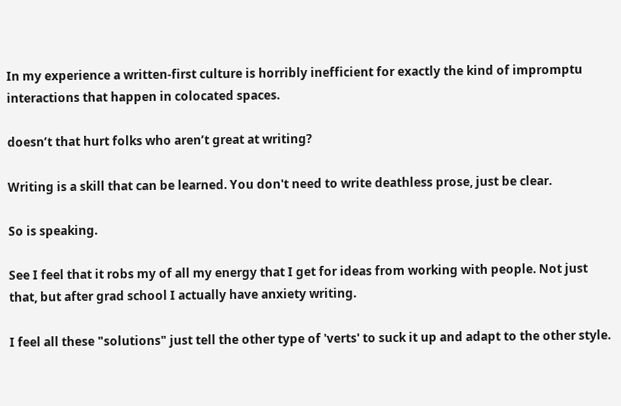In my experience a written-first culture is horribly inefficient for exactly the kind of impromptu interactions that happen in colocated spaces.

doesn’t that hurt folks who aren’t great at writing?

Writing is a skill that can be learned. You don't need to write deathless prose, just be clear.

So is speaking.

See I feel that it robs my of all my energy that I get for ideas from working with people. Not just that, but after grad school I actually have anxiety writing.

I feel all these "solutions" just tell the other type of 'verts' to suck it up and adapt to the other style.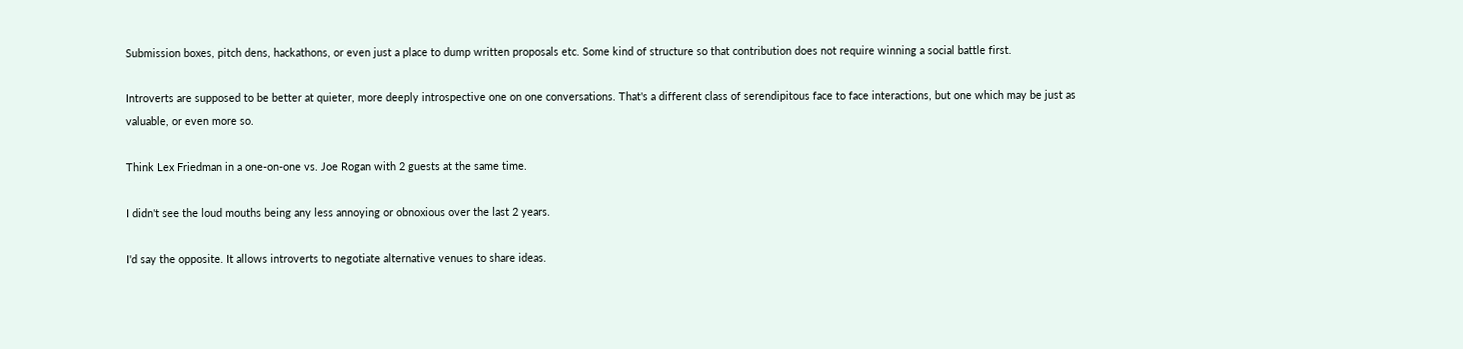Submission boxes, pitch dens, hackathons, or even just a place to dump written proposals etc. Some kind of structure so that contribution does not require winning a social battle first.

Introverts are supposed to be better at quieter, more deeply introspective one on one conversations. That's a different class of serendipitous face to face interactions, but one which may be just as valuable, or even more so.

Think Lex Friedman in a one-on-one vs. Joe Rogan with 2 guests at the same time.

I didn't see the loud mouths being any less annoying or obnoxious over the last 2 years.

I'd say the opposite. It allows introverts to negotiate alternative venues to share ideas.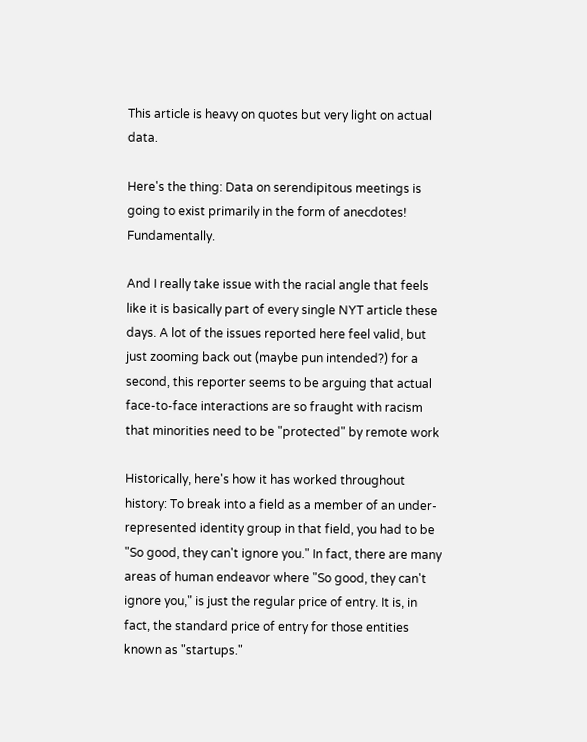This article is heavy on quotes but very light on actual data.

Here's the thing: Data on serendipitous meetings is going to exist primarily in the form of anecdotes! Fundamentally.

And I really take issue with the racial angle that feels like it is basically part of every single NYT article these days. A lot of the issues reported here feel valid, but just zooming back out (maybe pun intended?) for a second, this reporter seems to be arguing that actual face-to-face interactions are so fraught with racism that minorities need to be "protected" by remote work

Historically, here's how it has worked throughout history: To break into a field as a member of an under-represented identity group in that field, you had to be "So good, they can't ignore you." In fact, there are many areas of human endeavor where "So good, they can't ignore you," is just the regular price of entry. It is, in fact, the standard price of entry for those entities known as "startups."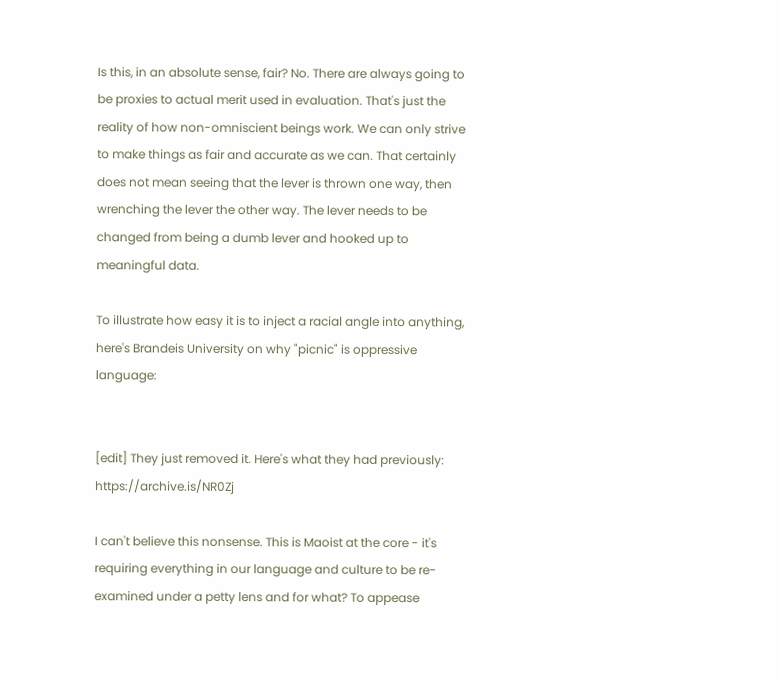Is this, in an absolute sense, fair? No. There are always going to be proxies to actual merit used in evaluation. That's just the reality of how non-omniscient beings work. We can only strive to make things as fair and accurate as we can. That certainly does not mean seeing that the lever is thrown one way, then wrenching the lever the other way. The lever needs to be changed from being a dumb lever and hooked up to meaningful data.

To illustrate how easy it is to inject a racial angle into anything, here's Brandeis University on why "picnic" is oppressive language:


[edit] They just removed it. Here's what they had previously: https://archive.is/NR0Zj

I can't believe this nonsense. This is Maoist at the core - it's requiring everything in our language and culture to be re-examined under a petty lens and for what? To appease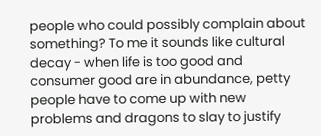people who could possibly complain about something? To me it sounds like cultural decay - when life is too good and consumer good are in abundance, petty people have to come up with new problems and dragons to slay to justify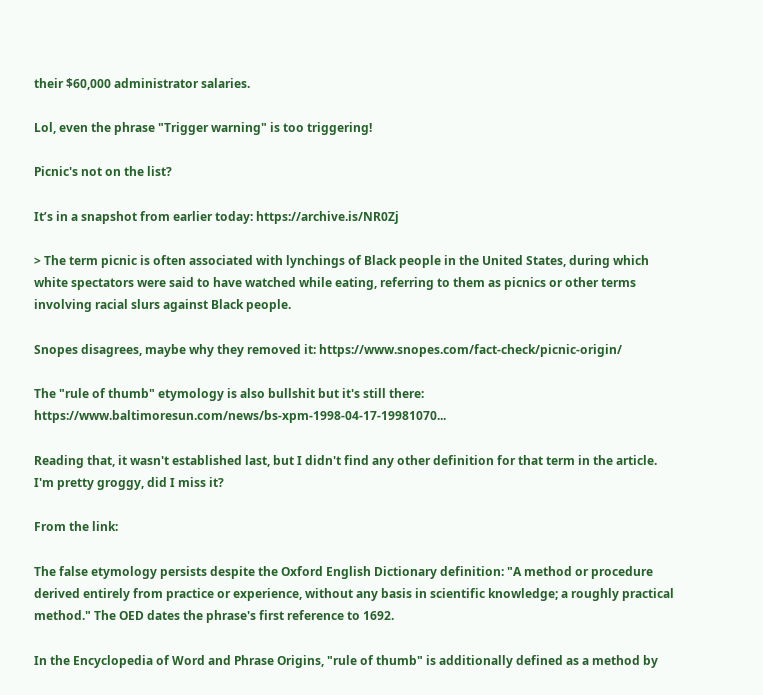their $60,000 administrator salaries.

Lol, even the phrase "Trigger warning" is too triggering!

Picnic's not on the list?

It’s in a snapshot from earlier today: https://archive.is/NR0Zj

> The term picnic is often associated with lynchings of Black people in the United States, during which white spectators were said to have watched while eating, referring to them as picnics or other terms involving racial slurs against Black people.

Snopes disagrees, maybe why they removed it: https://www.snopes.com/fact-check/picnic-origin/

The "rule of thumb" etymology is also bullshit but it's still there: https://www.baltimoresun.com/news/bs-xpm-1998-04-17-19981070...

Reading that, it wasn't established last, but I didn't find any other definition for that term in the article. I'm pretty groggy, did I miss it?

From the link:

The false etymology persists despite the Oxford English Dictionary definition: "A method or procedure derived entirely from practice or experience, without any basis in scientific knowledge; a roughly practical method." The OED dates the phrase's first reference to 1692.

In the Encyclopedia of Word and Phrase Origins, "rule of thumb" is additionally defined as a method by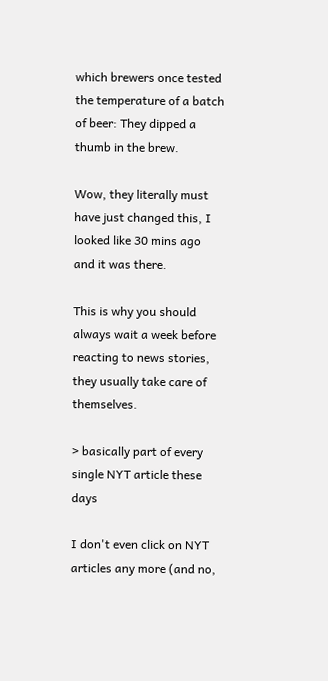which brewers once tested the temperature of a batch of beer: They dipped a thumb in the brew.

Wow, they literally must have just changed this, I looked like 30 mins ago and it was there.

This is why you should always wait a week before reacting to news stories, they usually take care of themselves.

> basically part of every single NYT article these days

I don't even click on NYT articles any more (and no,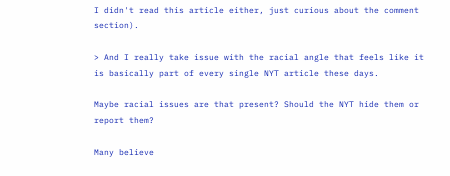I didn't read this article either, just curious about the comment section).

> And I really take issue with the racial angle that feels like it is basically part of every single NYT article these days.

Maybe racial issues are that present? Should the NYT hide them or report them?

Many believe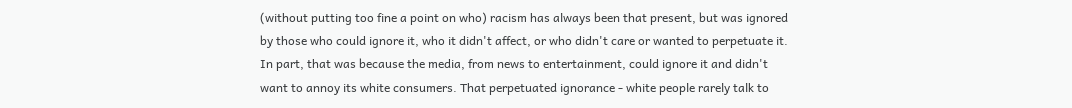(without putting too fine a point on who) racism has always been that present, but was ignored by those who could ignore it, who it didn't affect, or who didn't care or wanted to perpetuate it. In part, that was because the media, from news to entertainment, could ignore it and didn't want to annoy its white consumers. That perpetuated ignorance - white people rarely talk to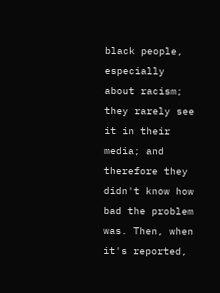black people, especially about racism; they rarely see it in their media; and therefore they didn't know how bad the problem was. Then, when it's reported,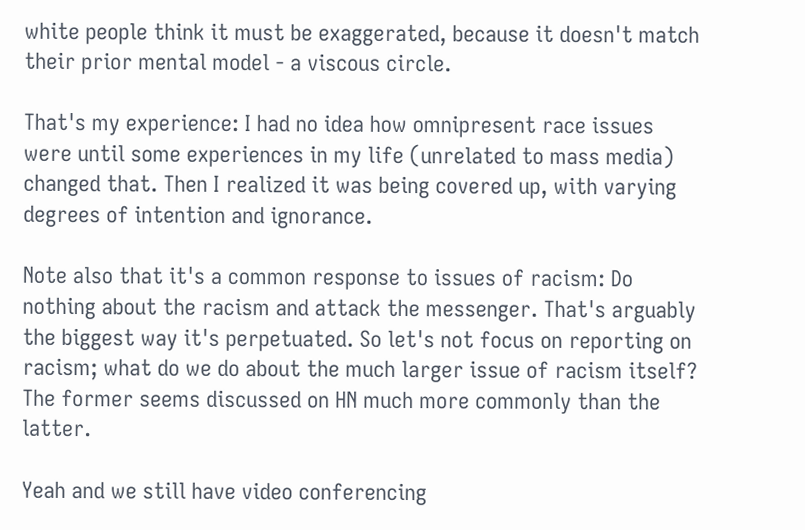white people think it must be exaggerated, because it doesn't match their prior mental model - a viscous circle.

That's my experience: I had no idea how omnipresent race issues were until some experiences in my life (unrelated to mass media) changed that. Then I realized it was being covered up, with varying degrees of intention and ignorance.

Note also that it's a common response to issues of racism: Do nothing about the racism and attack the messenger. That's arguably the biggest way it's perpetuated. So let's not focus on reporting on racism; what do we do about the much larger issue of racism itself? The former seems discussed on HN much more commonly than the latter.

Yeah and we still have video conferencing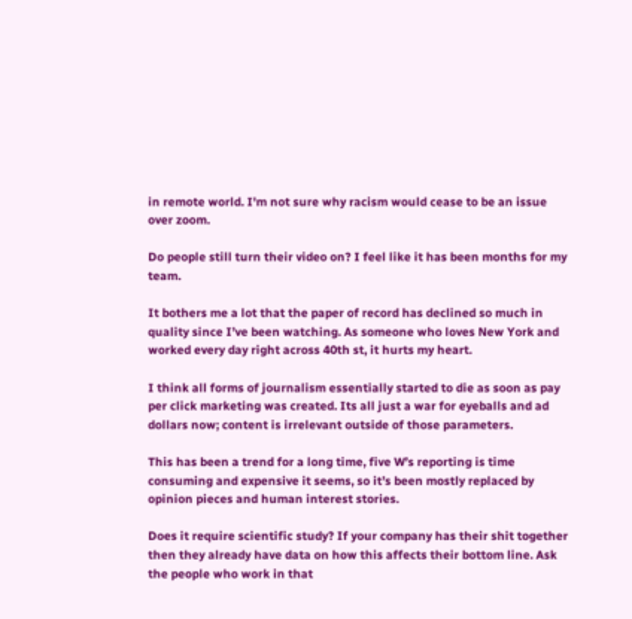in remote world. I'm not sure why racism would cease to be an issue over zoom.

Do people still turn their video on? I feel like it has been months for my team.

It bothers me a lot that the paper of record has declined so much in quality since I’ve been watching. As someone who loves New York and worked every day right across 40th st, it hurts my heart.

I think all forms of journalism essentially started to die as soon as pay per click marketing was created. Its all just a war for eyeballs and ad dollars now; content is irrelevant outside of those parameters.

This has been a trend for a long time, five W’s reporting is time consuming and expensive it seems, so it’s been mostly replaced by opinion pieces and human interest stories.

Does it require scientific study? If your company has their shit together then they already have data on how this affects their bottom line. Ask the people who work in that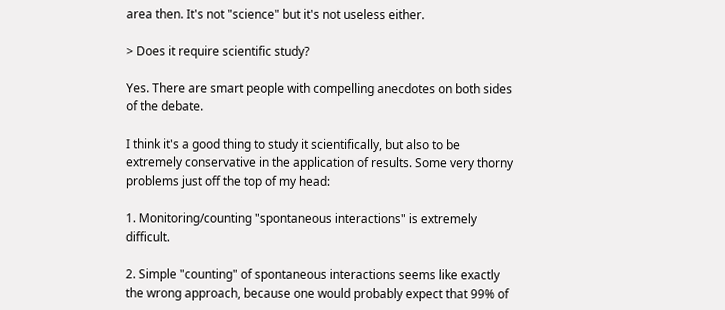area then. It's not "science" but it's not useless either.

> Does it require scientific study?

Yes. There are smart people with compelling anecdotes on both sides of the debate.

I think it's a good thing to study it scientifically, but also to be extremely conservative in the application of results. Some very thorny problems just off the top of my head:

1. Monitoring/counting "spontaneous interactions" is extremely difficult.

2. Simple "counting" of spontaneous interactions seems like exactly the wrong approach, because one would probably expect that 99% of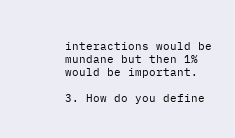interactions would be mundane but then 1% would be important.

3. How do you define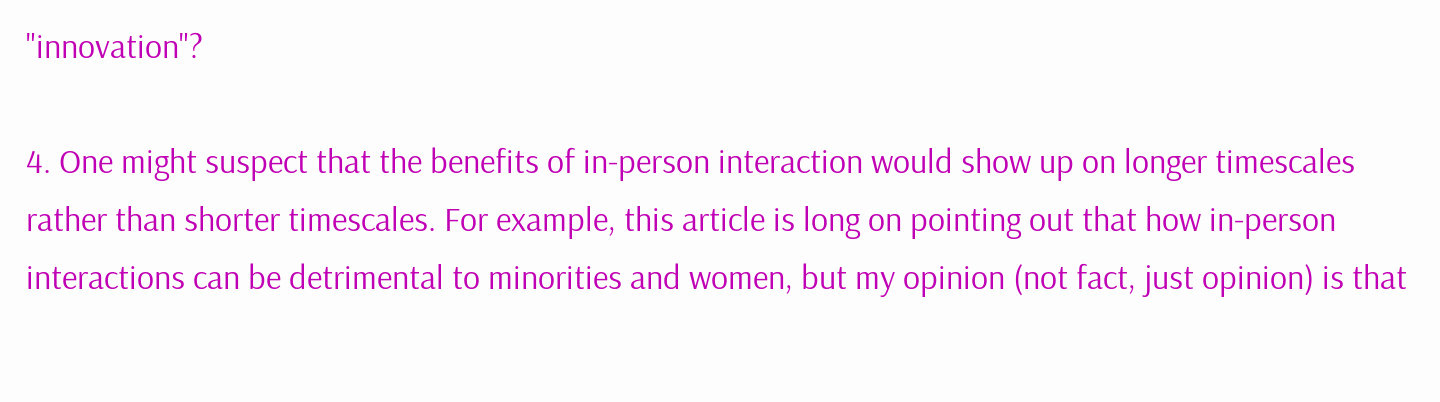"innovation"?

4. One might suspect that the benefits of in-person interaction would show up on longer timescales rather than shorter timescales. For example, this article is long on pointing out that how in-person interactions can be detrimental to minorities and women, but my opinion (not fact, just opinion) is that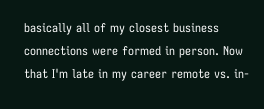basically all of my closest business connections were formed in person. Now that I'm late in my career remote vs. in-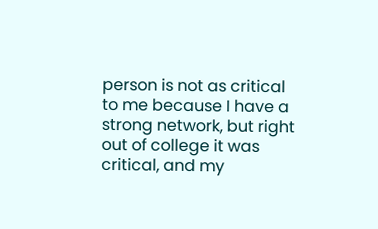person is not as critical to me because I have a strong network, but right out of college it was critical, and my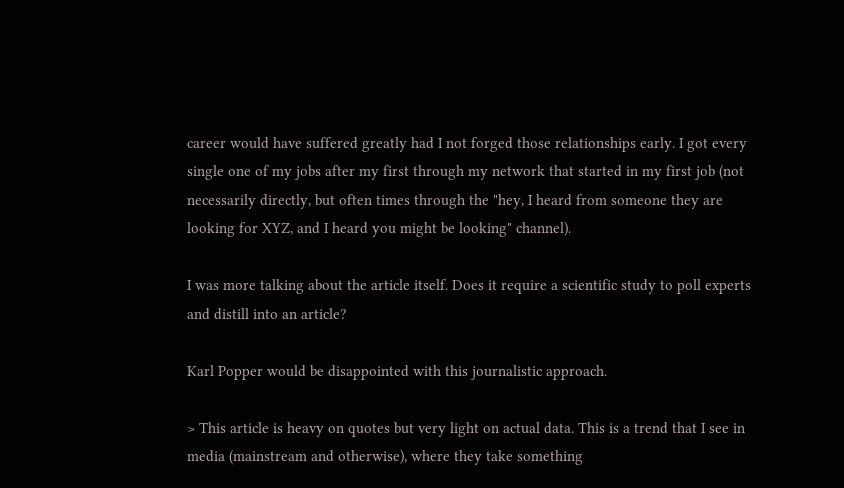career would have suffered greatly had I not forged those relationships early. I got every single one of my jobs after my first through my network that started in my first job (not necessarily directly, but often times through the "hey, I heard from someone they are looking for XYZ, and I heard you might be looking" channel).

I was more talking about the article itself. Does it require a scientific study to poll experts and distill into an article?

Karl Popper would be disappointed with this journalistic approach.

> This article is heavy on quotes but very light on actual data. This is a trend that I see in media (mainstream and otherwise), where they take something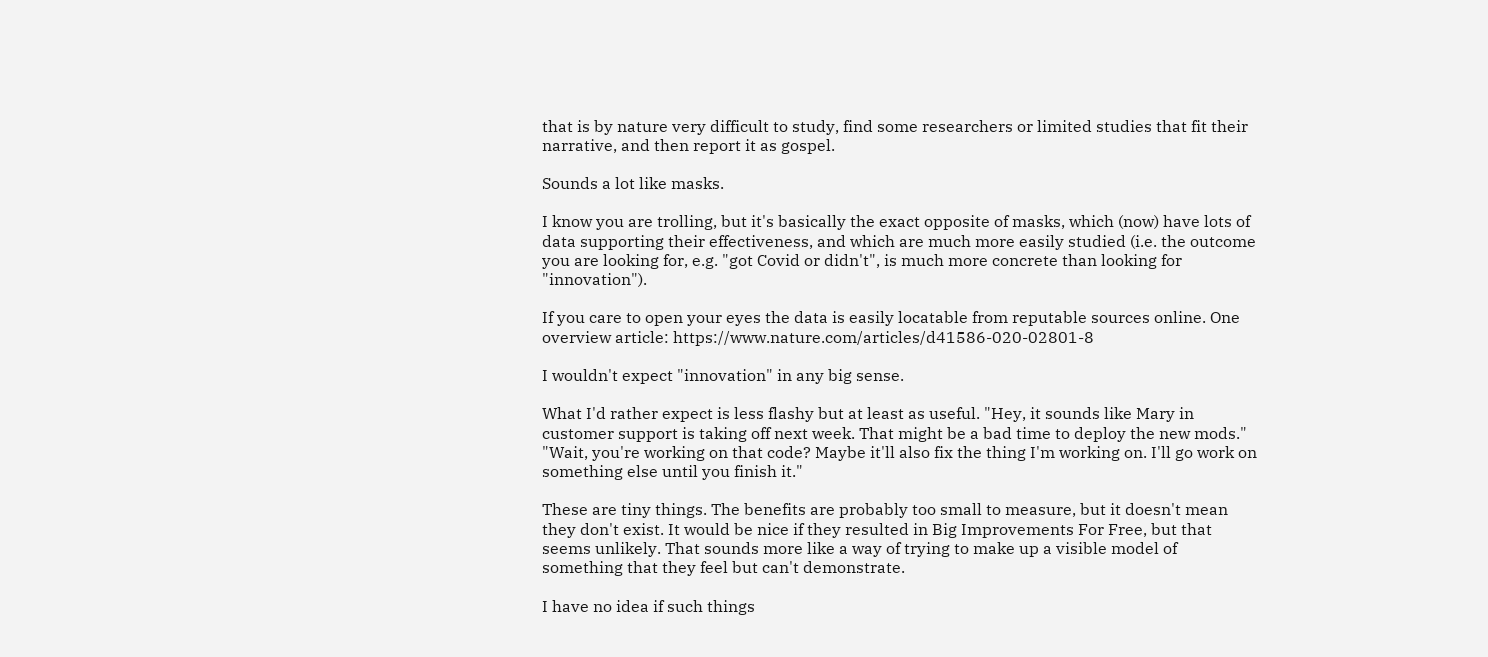that is by nature very difficult to study, find some researchers or limited studies that fit their narrative, and then report it as gospel.

Sounds a lot like masks.

I know you are trolling, but it's basically the exact opposite of masks, which (now) have lots of data supporting their effectiveness, and which are much more easily studied (i.e. the outcome you are looking for, e.g. "got Covid or didn't", is much more concrete than looking for "innovation").

If you care to open your eyes the data is easily locatable from reputable sources online. One overview article: https://www.nature.com/articles/d41586-020-02801-8

I wouldn't expect "innovation" in any big sense.

What I'd rather expect is less flashy but at least as useful. "Hey, it sounds like Mary in customer support is taking off next week. That might be a bad time to deploy the new mods." "Wait, you're working on that code? Maybe it'll also fix the thing I'm working on. I'll go work on something else until you finish it."

These are tiny things. The benefits are probably too small to measure, but it doesn't mean they don't exist. It would be nice if they resulted in Big Improvements For Free, but that seems unlikely. That sounds more like a way of trying to make up a visible model of something that they feel but can't demonstrate.

I have no idea if such things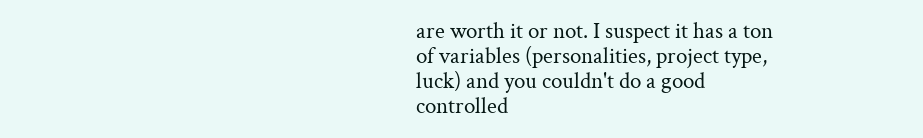are worth it or not. I suspect it has a ton of variables (personalities, project type, luck) and you couldn't do a good controlled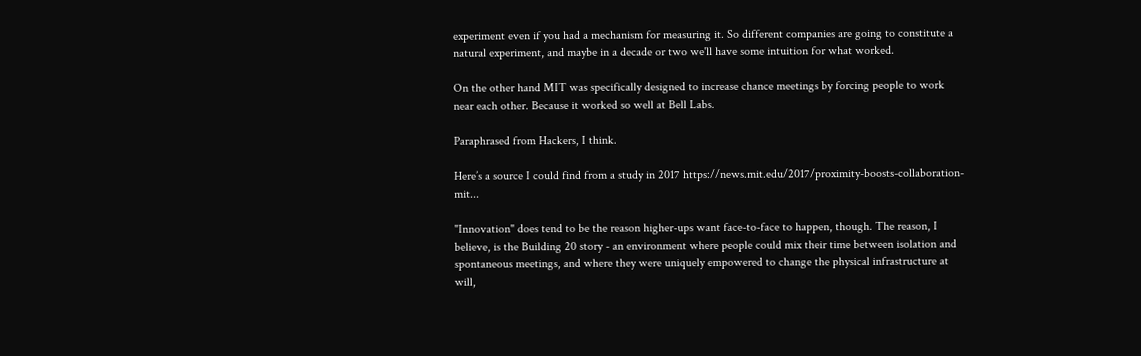experiment even if you had a mechanism for measuring it. So different companies are going to constitute a natural experiment, and maybe in a decade or two we'll have some intuition for what worked.

On the other hand MIT was specifically designed to increase chance meetings by forcing people to work near each other. Because it worked so well at Bell Labs.

Paraphrased from Hackers, I think.

Here’s a source I could find from a study in 2017 https://news.mit.edu/2017/proximity-boosts-collaboration-mit...

"Innovation" does tend to be the reason higher-ups want face-to-face to happen, though. The reason, I believe, is the Building 20 story - an environment where people could mix their time between isolation and spontaneous meetings, and where they were uniquely empowered to change the physical infrastructure at will,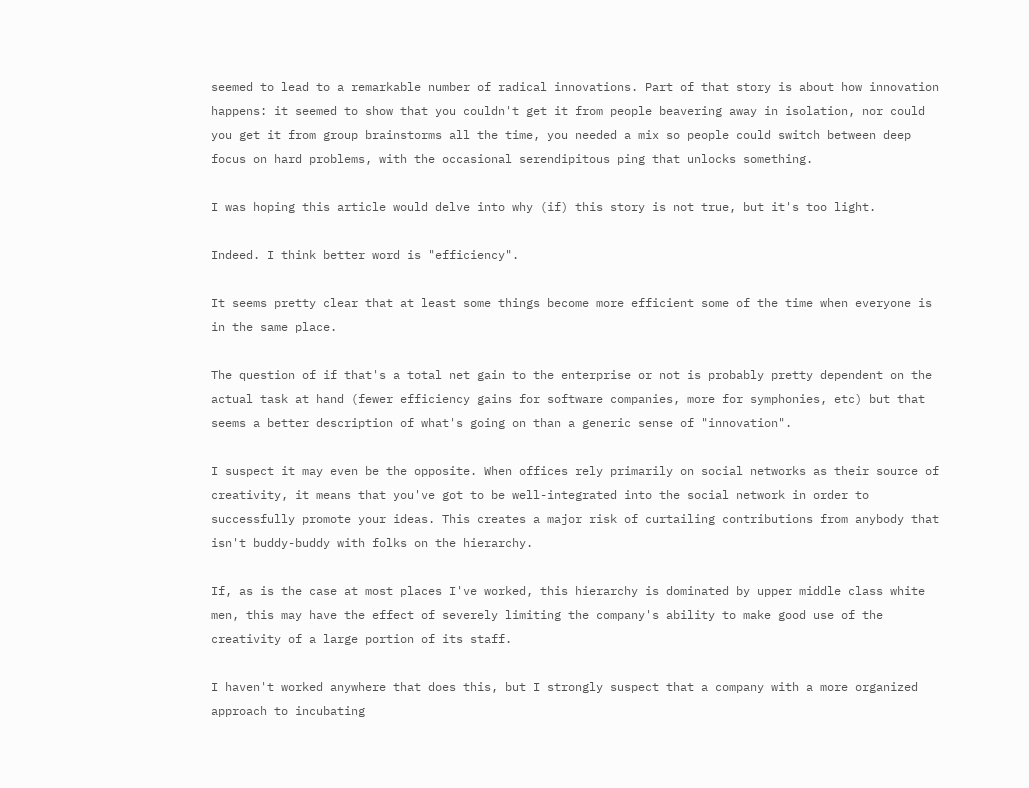seemed to lead to a remarkable number of radical innovations. Part of that story is about how innovation happens: it seemed to show that you couldn't get it from people beavering away in isolation, nor could you get it from group brainstorms all the time, you needed a mix so people could switch between deep focus on hard problems, with the occasional serendipitous ping that unlocks something.

I was hoping this article would delve into why (if) this story is not true, but it's too light.

Indeed. I think better word is "efficiency".

It seems pretty clear that at least some things become more efficient some of the time when everyone is in the same place.

The question of if that's a total net gain to the enterprise or not is probably pretty dependent on the actual task at hand (fewer efficiency gains for software companies, more for symphonies, etc) but that seems a better description of what's going on than a generic sense of "innovation".

I suspect it may even be the opposite. When offices rely primarily on social networks as their source of creativity, it means that you've got to be well-integrated into the social network in order to successfully promote your ideas. This creates a major risk of curtailing contributions from anybody that isn't buddy-buddy with folks on the hierarchy.

If, as is the case at most places I've worked, this hierarchy is dominated by upper middle class white men, this may have the effect of severely limiting the company's ability to make good use of the creativity of a large portion of its staff.

I haven't worked anywhere that does this, but I strongly suspect that a company with a more organized approach to incubating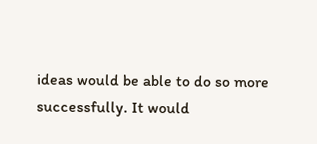ideas would be able to do so more successfully. It would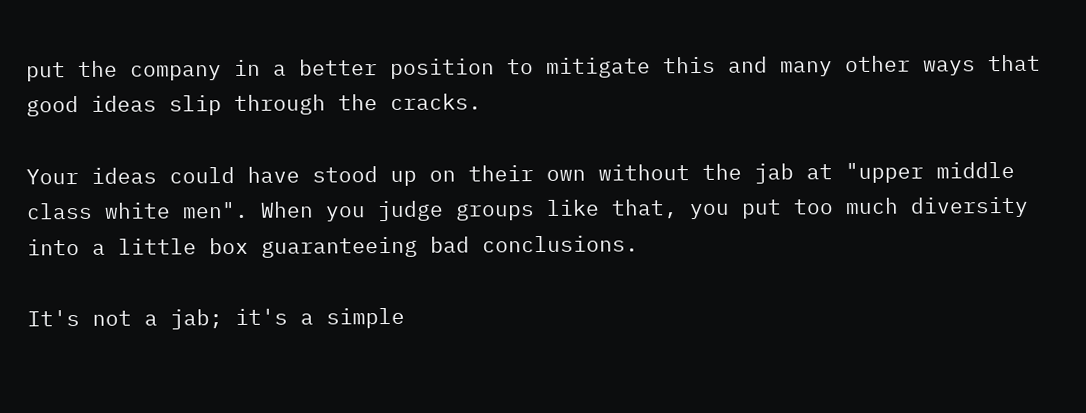put the company in a better position to mitigate this and many other ways that good ideas slip through the cracks.

Your ideas could have stood up on their own without the jab at "upper middle class white men". When you judge groups like that, you put too much diversity into a little box guaranteeing bad conclusions.

It's not a jab; it's a simple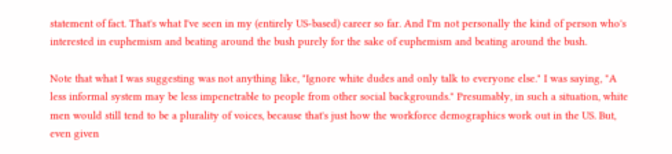statement of fact. That's what I've seen in my (entirely US-based) career so far. And I'm not personally the kind of person who's interested in euphemism and beating around the bush purely for the sake of euphemism and beating around the bush.

Note that what I was suggesting was not anything like, "Ignore white dudes and only talk to everyone else." I was saying, "A less informal system may be less impenetrable to people from other social backgrounds." Presumably, in such a situation, white men would still tend to be a plurality of voices, because that's just how the workforce demographics work out in the US. But, even given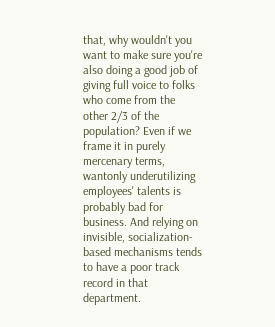that, why wouldn't you want to make sure you're also doing a good job of giving full voice to folks who come from the other 2/3 of the population? Even if we frame it in purely mercenary terms, wantonly underutilizing employees' talents is probably bad for business. And relying on invisible, socialization-based mechanisms tends to have a poor track record in that department.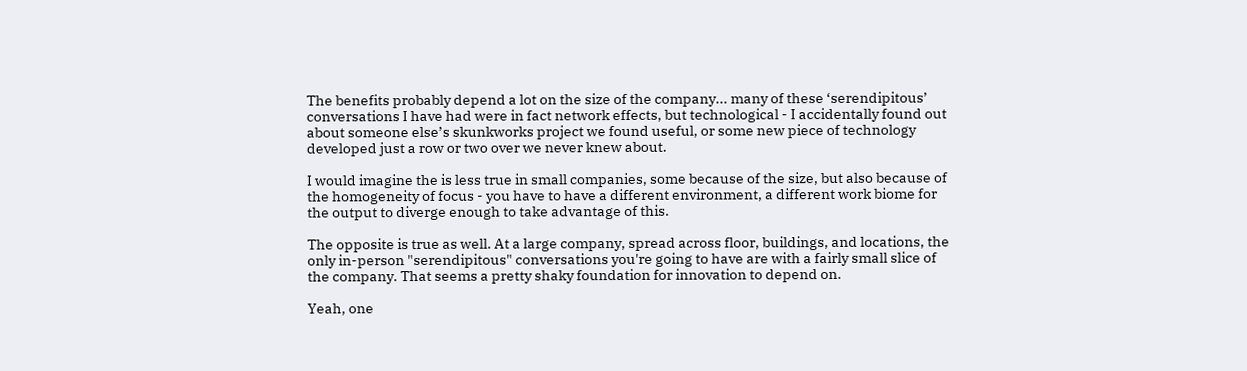The benefits probably depend a lot on the size of the company... many of these ‘serendipitous’ conversations I have had were in fact network effects, but technological - I accidentally found out about someone else’s skunkworks project we found useful, or some new piece of technology developed just a row or two over we never knew about.

I would imagine the is less true in small companies, some because of the size, but also because of the homogeneity of focus - you have to have a different environment, a different work biome for the output to diverge enough to take advantage of this.

The opposite is true as well. At a large company, spread across floor, buildings, and locations, the only in-person "serendipitous" conversations you're going to have are with a fairly small slice of the company. That seems a pretty shaky foundation for innovation to depend on.

Yeah, one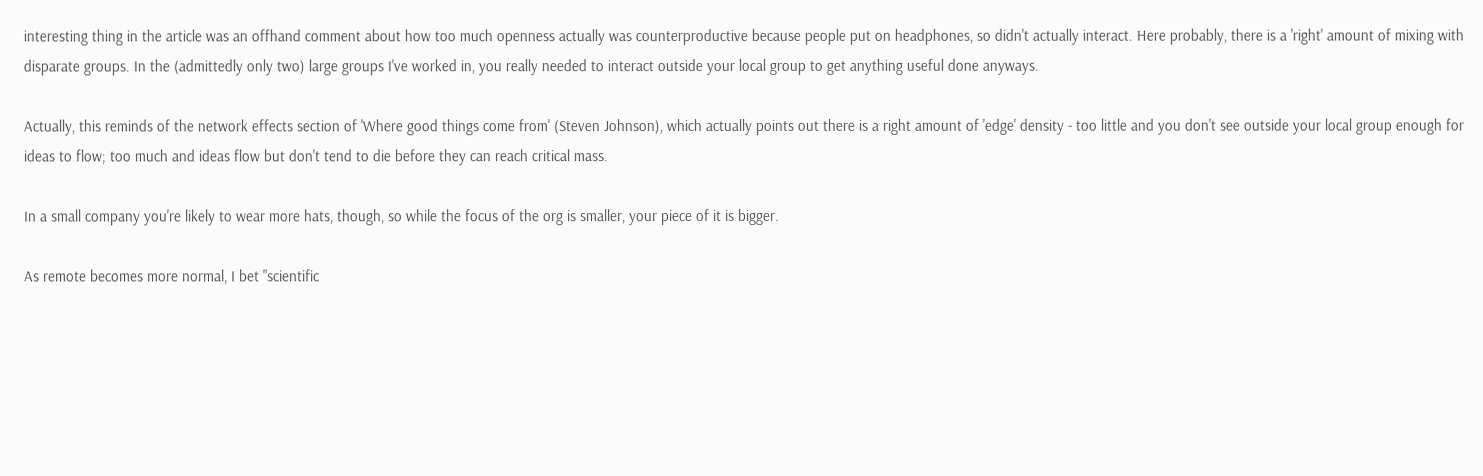interesting thing in the article was an offhand comment about how too much openness actually was counterproductive because people put on headphones, so didn't actually interact. Here probably, there is a 'right' amount of mixing with disparate groups. In the (admittedly only two) large groups I've worked in, you really needed to interact outside your local group to get anything useful done anyways.

Actually, this reminds of the network effects section of 'Where good things come from' (Steven Johnson), which actually points out there is a right amount of 'edge' density - too little and you don't see outside your local group enough for ideas to flow; too much and ideas flow but don't tend to die before they can reach critical mass.

In a small company you're likely to wear more hats, though, so while the focus of the org is smaller, your piece of it is bigger.

As remote becomes more normal, I bet "scientific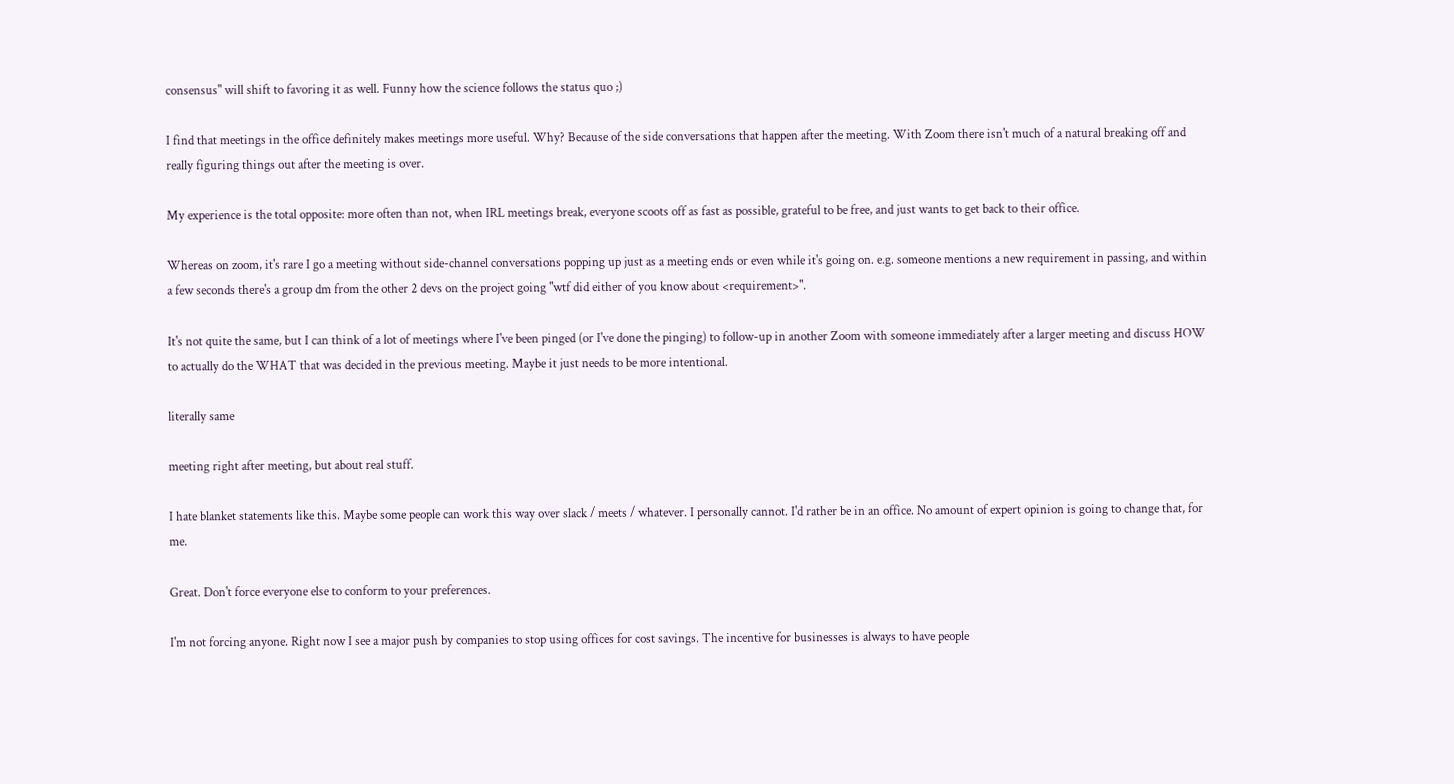consensus" will shift to favoring it as well. Funny how the science follows the status quo ;)

I find that meetings in the office definitely makes meetings more useful. Why? Because of the side conversations that happen after the meeting. With Zoom there isn't much of a natural breaking off and really figuring things out after the meeting is over.

My experience is the total opposite: more often than not, when IRL meetings break, everyone scoots off as fast as possible, grateful to be free, and just wants to get back to their office.

Whereas on zoom, it's rare I go a meeting without side-channel conversations popping up just as a meeting ends or even while it's going on. e.g. someone mentions a new requirement in passing, and within a few seconds there's a group dm from the other 2 devs on the project going "wtf did either of you know about <requirement>".

It's not quite the same, but I can think of a lot of meetings where I've been pinged (or I've done the pinging) to follow-up in another Zoom with someone immediately after a larger meeting and discuss HOW to actually do the WHAT that was decided in the previous meeting. Maybe it just needs to be more intentional.

literally same

meeting right after meeting, but about real stuff.

I hate blanket statements like this. Maybe some people can work this way over slack / meets / whatever. I personally cannot. I'd rather be in an office. No amount of expert opinion is going to change that, for me.

Great. Don't force everyone else to conform to your preferences.

I'm not forcing anyone. Right now I see a major push by companies to stop using offices for cost savings. The incentive for businesses is always to have people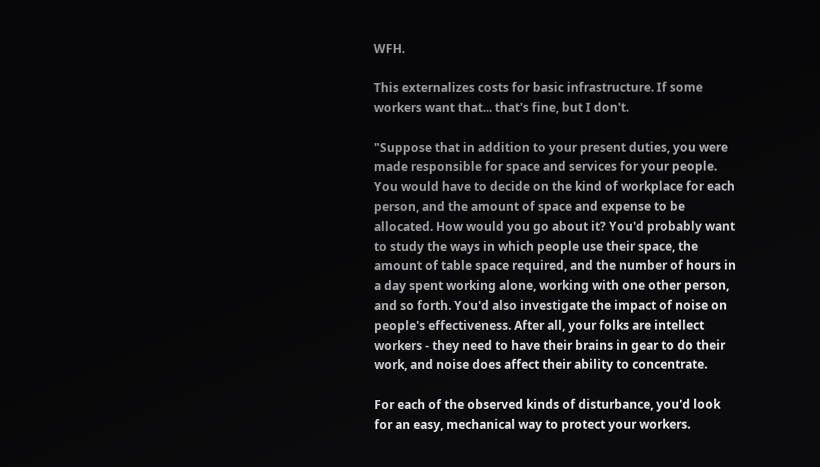WFH.

This externalizes costs for basic infrastructure. If some workers want that... that's fine, but I don't.

"Suppose that in addition to your present duties, you were made responsible for space and services for your people. You would have to decide on the kind of workplace for each person, and the amount of space and expense to be allocated. How would you go about it? You'd probably want to study the ways in which people use their space, the amount of table space required, and the number of hours in a day spent working alone, working with one other person, and so forth. You'd also investigate the impact of noise on people's effectiveness. After all, your folks are intellect workers - they need to have their brains in gear to do their work, and noise does affect their ability to concentrate.

For each of the observed kinds of disturbance, you'd look for an easy, mechanical way to protect your workers.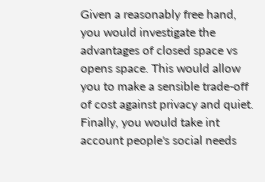Given a reasonably free hand, you would investigate the advantages of closed space vs opens space. This would allow you to make a sensible trade-off of cost against privacy and quiet. Finally, you would take int account people's social needs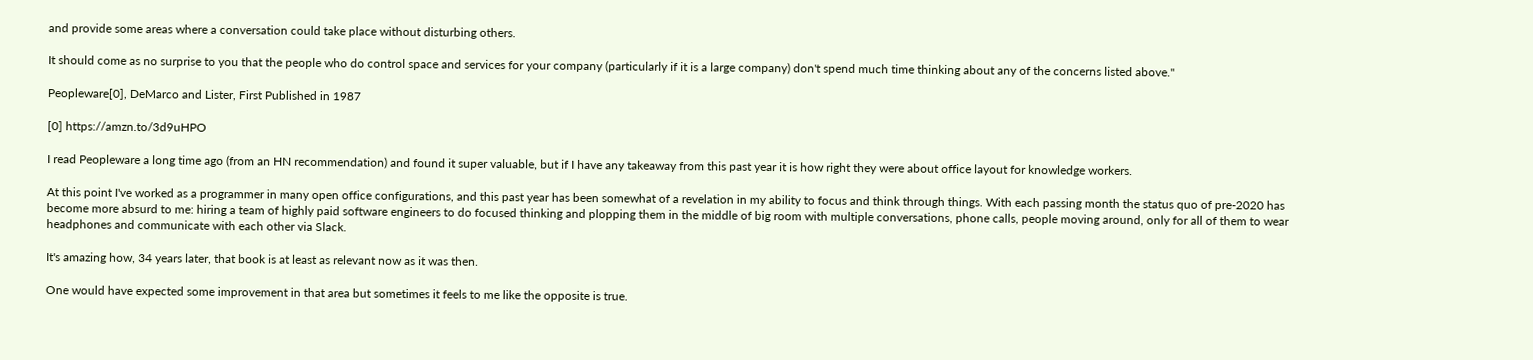and provide some areas where a conversation could take place without disturbing others.

It should come as no surprise to you that the people who do control space and services for your company (particularly if it is a large company) don't spend much time thinking about any of the concerns listed above."

Peopleware[0], DeMarco and Lister, First Published in 1987

[0] https://amzn.to/3d9uHPO

I read Peopleware a long time ago (from an HN recommendation) and found it super valuable, but if I have any takeaway from this past year it is how right they were about office layout for knowledge workers.

At this point I've worked as a programmer in many open office configurations, and this past year has been somewhat of a revelation in my ability to focus and think through things. With each passing month the status quo of pre-2020 has become more absurd to me: hiring a team of highly paid software engineers to do focused thinking and plopping them in the middle of big room with multiple conversations, phone calls, people moving around, only for all of them to wear headphones and communicate with each other via Slack.

It's amazing how, 34 years later, that book is at least as relevant now as it was then.

One would have expected some improvement in that area but sometimes it feels to me like the opposite is true.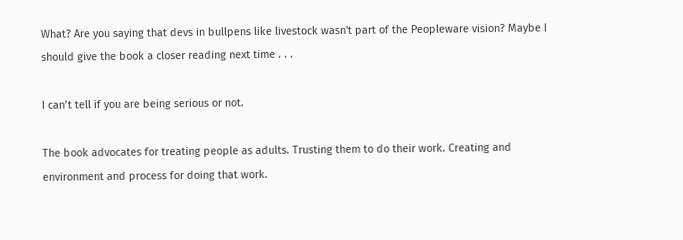What? Are you saying that devs in bullpens like livestock wasn't part of the Peopleware vision? Maybe I should give the book a closer reading next time . . .

I can’t tell if you are being serious or not.

The book advocates for treating people as adults. Trusting them to do their work. Creating and environment and process for doing that work.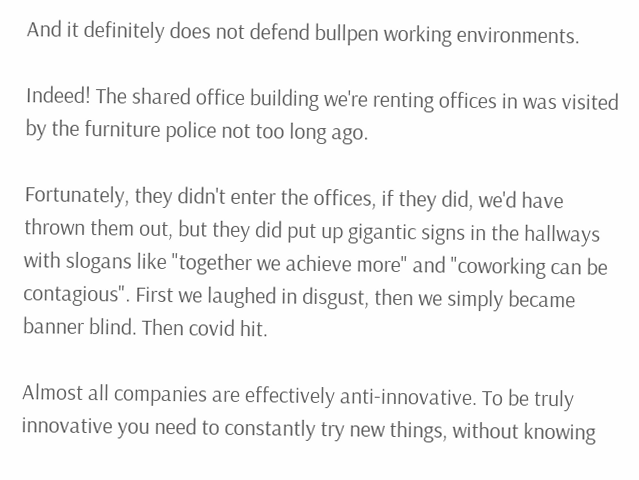And it definitely does not defend bullpen working environments.

Indeed! The shared office building we're renting offices in was visited by the furniture police not too long ago.

Fortunately, they didn't enter the offices, if they did, we'd have thrown them out, but they did put up gigantic signs in the hallways with slogans like "together we achieve more" and "coworking can be contagious". First we laughed in disgust, then we simply became banner blind. Then covid hit.

Almost all companies are effectively anti-innovative. To be truly innovative you need to constantly try new things, without knowing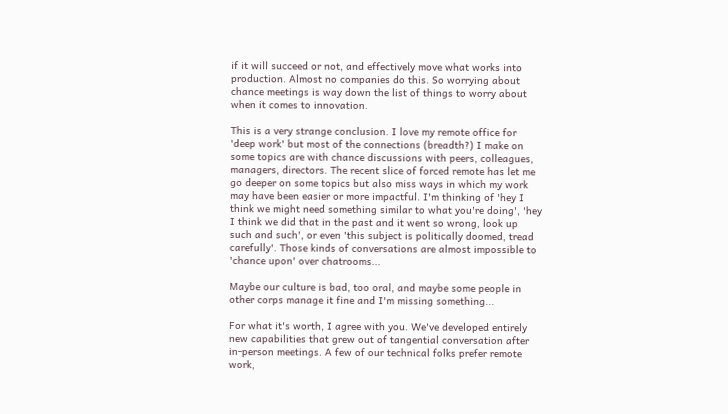if it will succeed or not, and effectively move what works into production. Almost no companies do this. So worrying about chance meetings is way down the list of things to worry about when it comes to innovation.

This is a very strange conclusion. I love my remote office for 'deep work' but most of the connections (breadth?) I make on some topics are with chance discussions with peers, colleagues, managers, directors. The recent slice of forced remote has let me go deeper on some topics but also miss ways in which my work may have been easier or more impactful. I'm thinking of 'hey I think we might need something similar to what you're doing', 'hey I think we did that in the past and it went so wrong, look up such and such', or even 'this subject is politically doomed, tread carefully'. Those kinds of conversations are almost impossible to 'chance upon' over chatrooms...

Maybe our culture is bad, too oral, and maybe some people in other corps manage it fine and I'm missing something...

For what it's worth, I agree with you. We've developed entirely new capabilities that grew out of tangential conversation after in-person meetings. A few of our technical folks prefer remote work,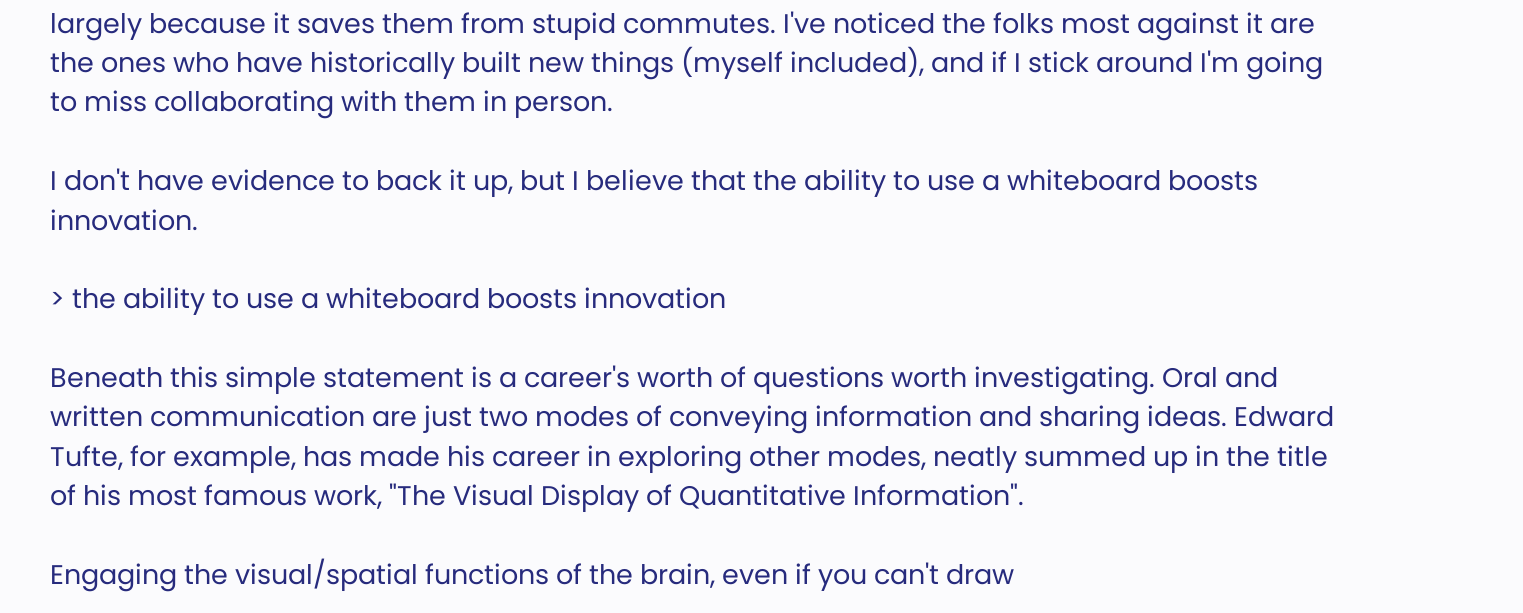largely because it saves them from stupid commutes. I've noticed the folks most against it are the ones who have historically built new things (myself included), and if I stick around I'm going to miss collaborating with them in person.

I don't have evidence to back it up, but I believe that the ability to use a whiteboard boosts innovation.

> the ability to use a whiteboard boosts innovation

Beneath this simple statement is a career's worth of questions worth investigating. Oral and written communication are just two modes of conveying information and sharing ideas. Edward Tufte, for example, has made his career in exploring other modes, neatly summed up in the title of his most famous work, "The Visual Display of Quantitative Information".

Engaging the visual/spatial functions of the brain, even if you can't draw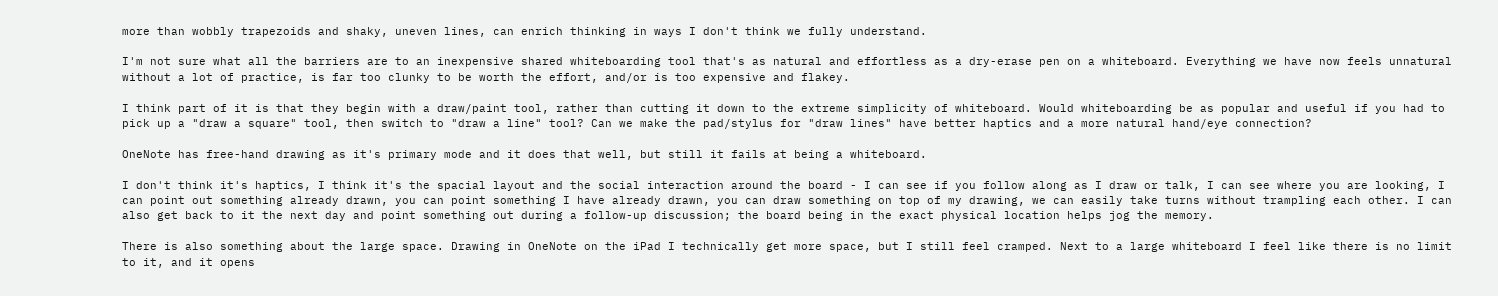more than wobbly trapezoids and shaky, uneven lines, can enrich thinking in ways I don't think we fully understand.

I'm not sure what all the barriers are to an inexpensive shared whiteboarding tool that's as natural and effortless as a dry-erase pen on a whiteboard. Everything we have now feels unnatural without a lot of practice, is far too clunky to be worth the effort, and/or is too expensive and flakey.

I think part of it is that they begin with a draw/paint tool, rather than cutting it down to the extreme simplicity of whiteboard. Would whiteboarding be as popular and useful if you had to pick up a "draw a square" tool, then switch to "draw a line" tool? Can we make the pad/stylus for "draw lines" have better haptics and a more natural hand/eye connection?

OneNote has free-hand drawing as it's primary mode and it does that well, but still it fails at being a whiteboard.

I don't think it's haptics, I think it's the spacial layout and the social interaction around the board - I can see if you follow along as I draw or talk, I can see where you are looking, I can point out something already drawn, you can point something I have already drawn, you can draw something on top of my drawing, we can easily take turns without trampling each other. I can also get back to it the next day and point something out during a follow-up discussion; the board being in the exact physical location helps jog the memory.

There is also something about the large space. Drawing in OneNote on the iPad I technically get more space, but I still feel cramped. Next to a large whiteboard I feel like there is no limit to it, and it opens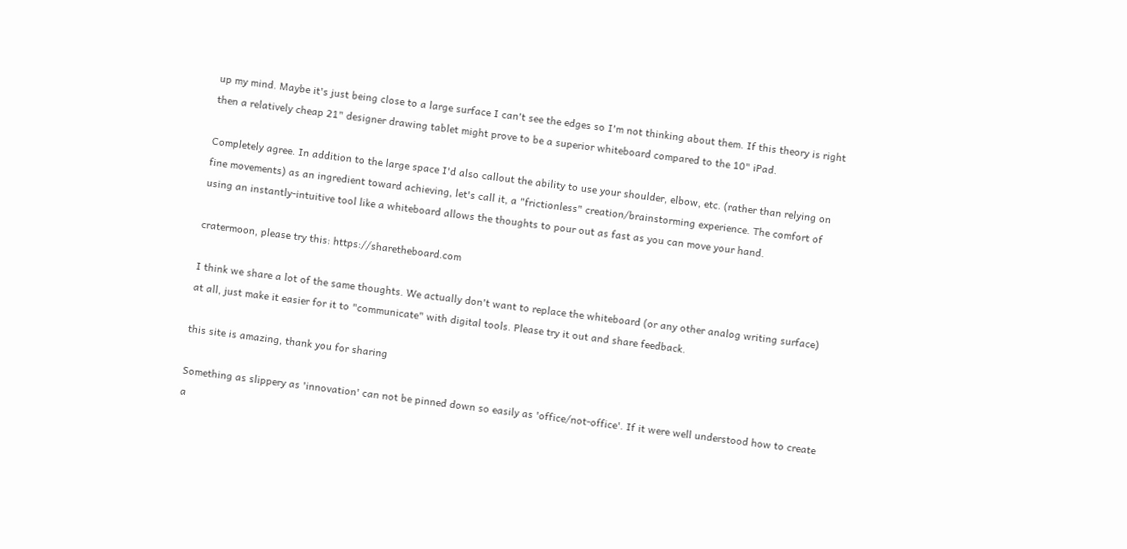up my mind. Maybe it's just being close to a large surface I can't see the edges so I'm not thinking about them. If this theory is right then a relatively cheap 21" designer drawing tablet might prove to be a superior whiteboard compared to the 10" iPad.

Completely agree. In addition to the large space I'd also callout the ability to use your shoulder, elbow, etc. (rather than relying on fine movements) as an ingredient toward achieving, let's call it, a "frictionless" creation/brainstorming experience. The comfort of using an instantly-intuitive tool like a whiteboard allows the thoughts to pour out as fast as you can move your hand.

cratermoon, please try this: https://sharetheboard.com

I think we share a lot of the same thoughts. We actually don't want to replace the whiteboard (or any other analog writing surface) at all, just make it easier for it to "communicate" with digital tools. Please try it out and share feedback.

this site is amazing, thank you for sharing

Something as slippery as 'innovation' can not be pinned down so easily as 'office/not-office'. If it were well understood how to create a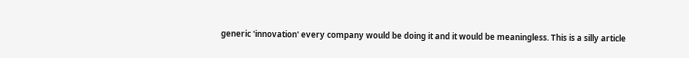generic 'innovation' every company would be doing it and it would be meaningless. This is a silly article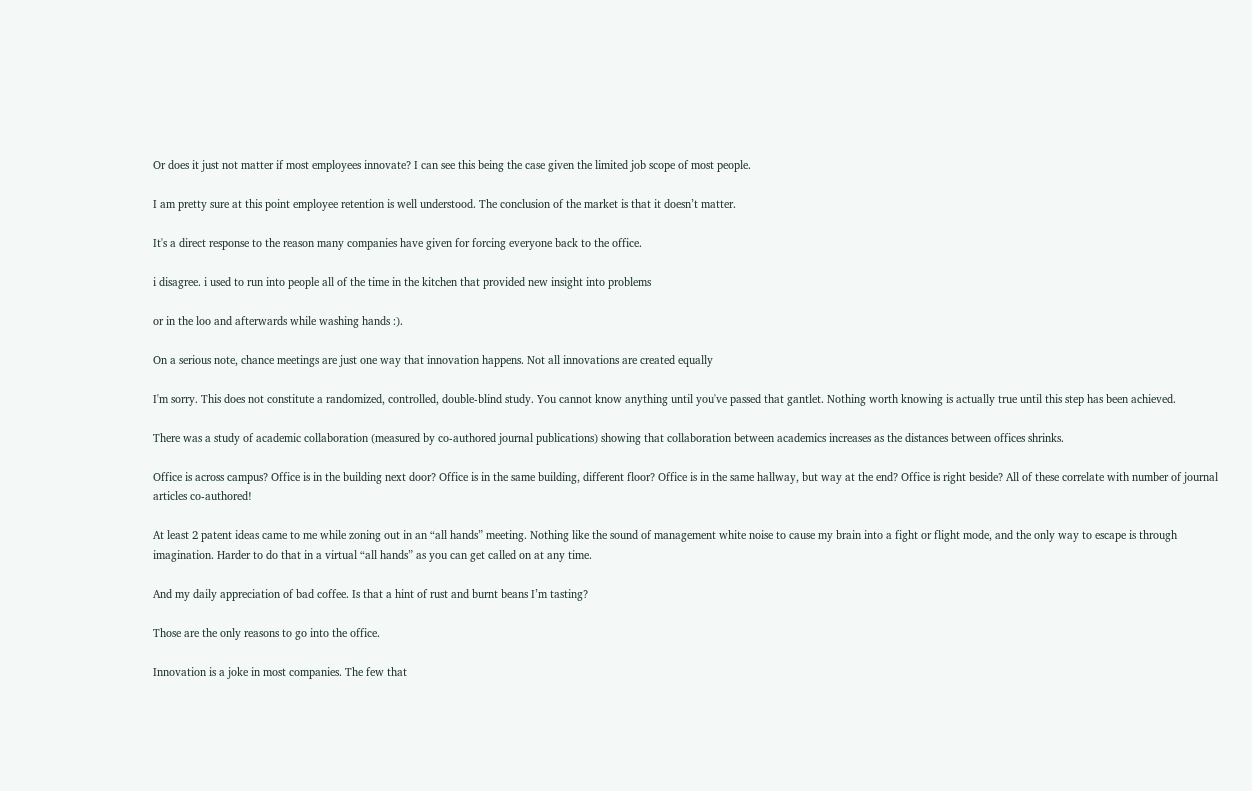Or does it just not matter if most employees innovate? I can see this being the case given the limited job scope of most people.

I am pretty sure at this point employee retention is well understood. The conclusion of the market is that it doesn’t matter.

It's a direct response to the reason many companies have given for forcing everyone back to the office.

i disagree. i used to run into people all of the time in the kitchen that provided new insight into problems

or in the loo and afterwards while washing hands :).

On a serious note, chance meetings are just one way that innovation happens. Not all innovations are created equally

I'm sorry. This does not constitute a randomized, controlled, double-blind study. You cannot know anything until you've passed that gantlet. Nothing worth knowing is actually true until this step has been achieved.

There was a study of academic collaboration (measured by co-authored journal publications) showing that collaboration between academics increases as the distances between offices shrinks.

Office is across campus? Office is in the building next door? Office is in the same building, different floor? Office is in the same hallway, but way at the end? Office is right beside? All of these correlate with number of journal articles co-authored!

At least 2 patent ideas came to me while zoning out in an “all hands” meeting. Nothing like the sound of management white noise to cause my brain into a fight or flight mode, and the only way to escape is through imagination. Harder to do that in a virtual “all hands” as you can get called on at any time.

And my daily appreciation of bad coffee. Is that a hint of rust and burnt beans I’m tasting?

Those are the only reasons to go into the office.

Innovation is a joke in most companies. The few that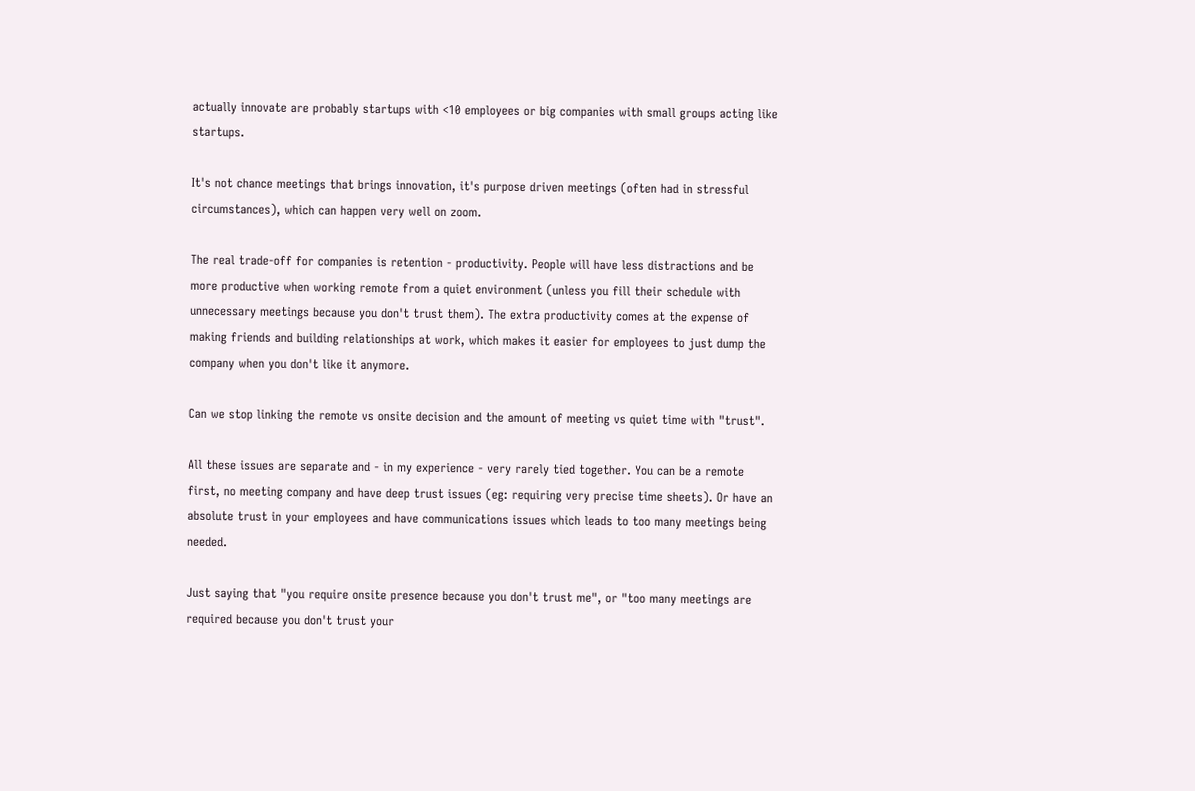actually innovate are probably startups with <10 employees or big companies with small groups acting like startups.

It's not chance meetings that brings innovation, it's purpose driven meetings (often had in stressful circumstances), which can happen very well on zoom.

The real trade-off for companies is retention - productivity. People will have less distractions and be more productive when working remote from a quiet environment (unless you fill their schedule with unnecessary meetings because you don't trust them). The extra productivity comes at the expense of making friends and building relationships at work, which makes it easier for employees to just dump the company when you don't like it anymore.

Can we stop linking the remote vs onsite decision and the amount of meeting vs quiet time with "trust".

All these issues are separate and - in my experience - very rarely tied together. You can be a remote first, no meeting company and have deep trust issues (eg: requiring very precise time sheets). Or have an absolute trust in your employees and have communications issues which leads to too many meetings being needed.

Just saying that "you require onsite presence because you don't trust me", or "too many meetings are required because you don't trust your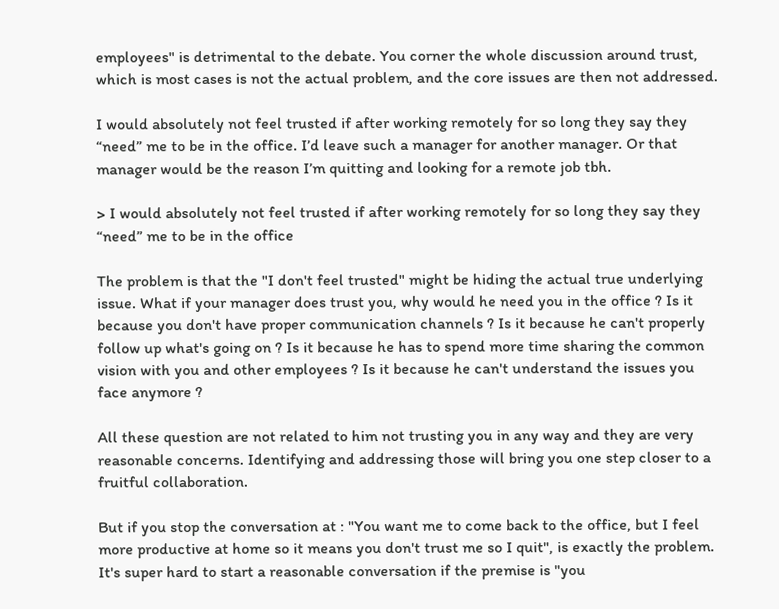employees" is detrimental to the debate. You corner the whole discussion around trust, which is most cases is not the actual problem, and the core issues are then not addressed.

I would absolutely not feel trusted if after working remotely for so long they say they “need” me to be in the office. I’d leave such a manager for another manager. Or that manager would be the reason I’m quitting and looking for a remote job tbh.

> I would absolutely not feel trusted if after working remotely for so long they say they “need” me to be in the office

The problem is that the "I don't feel trusted" might be hiding the actual true underlying issue. What if your manager does trust you, why would he need you in the office ? Is it because you don't have proper communication channels ? Is it because he can't properly follow up what's going on ? Is it because he has to spend more time sharing the common vision with you and other employees ? Is it because he can't understand the issues you face anymore ?

All these question are not related to him not trusting you in any way and they are very reasonable concerns. Identifying and addressing those will bring you one step closer to a fruitful collaboration.

But if you stop the conversation at : "You want me to come back to the office, but I feel more productive at home so it means you don't trust me so I quit", is exactly the problem. It's super hard to start a reasonable conversation if the premise is "you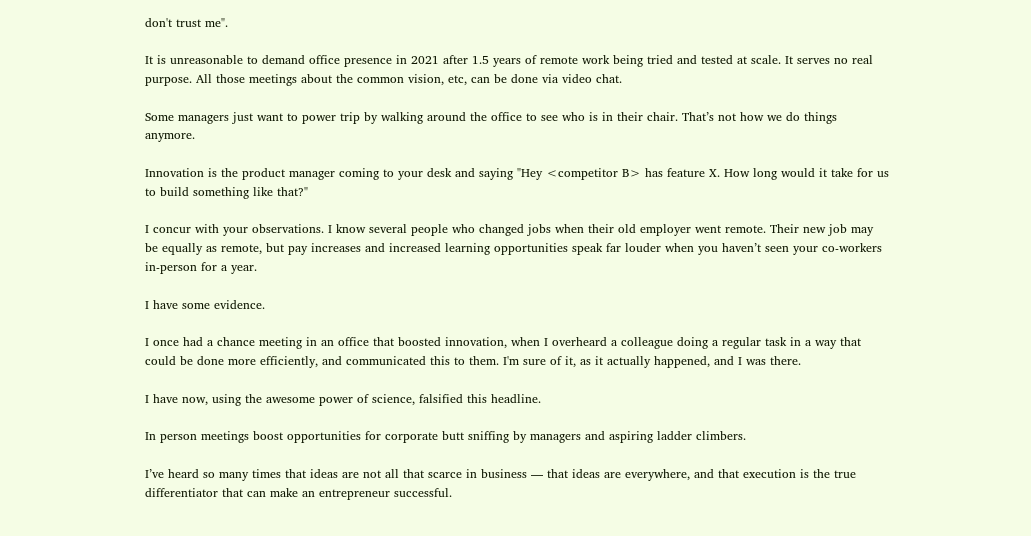don't trust me".

It is unreasonable to demand office presence in 2021 after 1.5 years of remote work being tried and tested at scale. It serves no real purpose. All those meetings about the common vision, etc, can be done via video chat.

Some managers just want to power trip by walking around the office to see who is in their chair. That’s not how we do things anymore.

Innovation is the product manager coming to your desk and saying "Hey <competitor B> has feature X. How long would it take for us to build something like that?"

I concur with your observations. I know several people who changed jobs when their old employer went remote. Their new job may be equally as remote, but pay increases and increased learning opportunities speak far louder when you haven’t seen your co-workers in-person for a year.

I have some evidence.

I once had a chance meeting in an office that boosted innovation, when I overheard a colleague doing a regular task in a way that could be done more efficiently, and communicated this to them. I'm sure of it, as it actually happened, and I was there.

I have now, using the awesome power of science, falsified this headline.

In person meetings boost opportunities for corporate butt sniffing by managers and aspiring ladder climbers.

I’ve heard so many times that ideas are not all that scarce in business — that ideas are everywhere, and that execution is the true differentiator that can make an entrepreneur successful.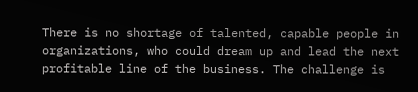There is no shortage of talented, capable people in organizations, who could dream up and lead the next profitable line of the business. The challenge is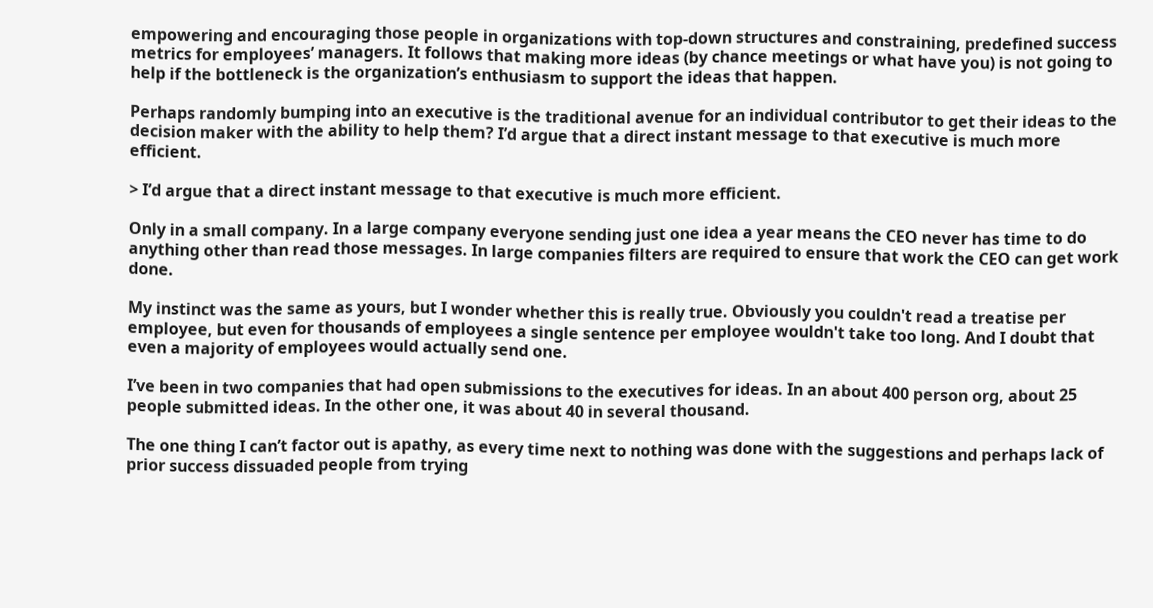empowering and encouraging those people in organizations with top-down structures and constraining, predefined success metrics for employees’ managers. It follows that making more ideas (by chance meetings or what have you) is not going to help if the bottleneck is the organization’s enthusiasm to support the ideas that happen.

Perhaps randomly bumping into an executive is the traditional avenue for an individual contributor to get their ideas to the decision maker with the ability to help them? I’d argue that a direct instant message to that executive is much more efficient.

> I’d argue that a direct instant message to that executive is much more efficient.

Only in a small company. In a large company everyone sending just one idea a year means the CEO never has time to do anything other than read those messages. In large companies filters are required to ensure that work the CEO can get work done.

My instinct was the same as yours, but I wonder whether this is really true. Obviously you couldn't read a treatise per employee, but even for thousands of employees a single sentence per employee wouldn't take too long. And I doubt that even a majority of employees would actually send one.

I’ve been in two companies that had open submissions to the executives for ideas. In an about 400 person org, about 25 people submitted ideas. In the other one, it was about 40 in several thousand.

The one thing I can’t factor out is apathy, as every time next to nothing was done with the suggestions and perhaps lack of prior success dissuaded people from trying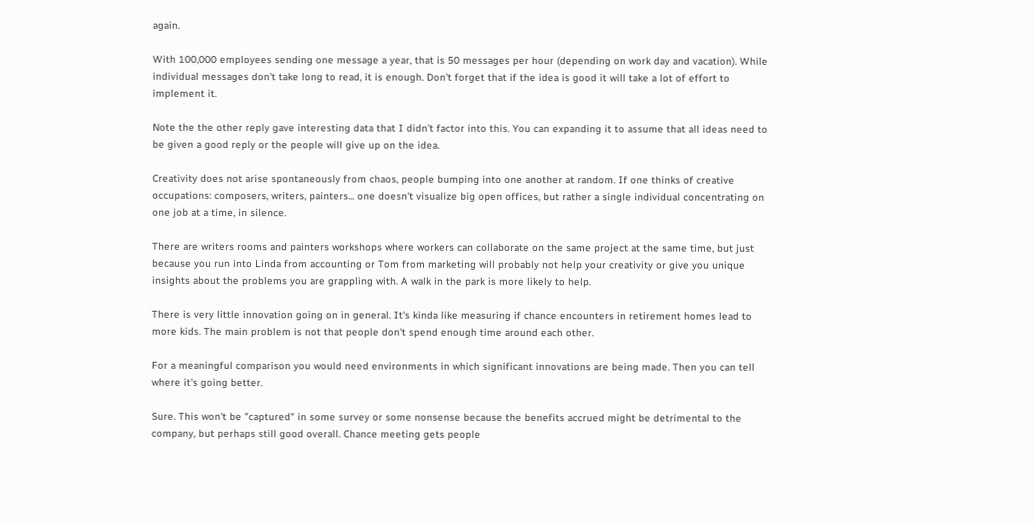again.

With 100,000 employees sending one message a year, that is 50 messages per hour (depending on work day and vacation). While individual messages don't take long to read, it is enough. Don't forget that if the idea is good it will take a lot of effort to implement it.

Note the the other reply gave interesting data that I didn't factor into this. You can expanding it to assume that all ideas need to be given a good reply or the people will give up on the idea.

Creativity does not arise spontaneously from chaos, people bumping into one another at random. If one thinks of creative occupations: composers, writers, painters... one doesn't visualize big open offices, but rather a single individual concentrating on one job at a time, in silence.

There are writers rooms and painters workshops where workers can collaborate on the same project at the same time, but just because you run into Linda from accounting or Tom from marketing will probably not help your creativity or give you unique insights about the problems you are grappling with. A walk in the park is more likely to help.

There is very little innovation going on in general. It's kinda like measuring if chance encounters in retirement homes lead to more kids. The main problem is not that people don't spend enough time around each other.

For a meaningful comparison you would need environments in which significant innovations are being made. Then you can tell where it's going better.

Sure. This won't be "captured" in some survey or some nonsense because the benefits accrued might be detrimental to the company, but perhaps still good overall. Chance meeting gets people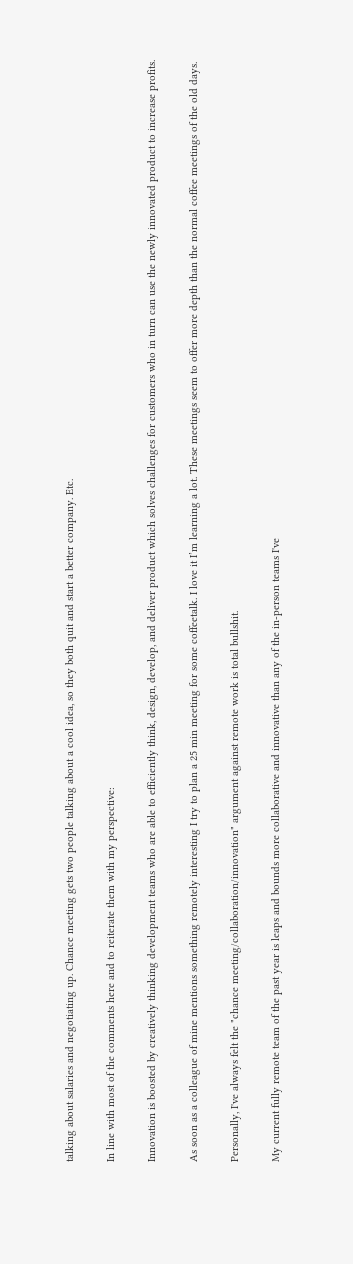talking about salaries and negotiating up. Chance meeting gets two people talking about a cool idea, so they both quit and start a better company. Etc.

In line with most of the comments here and to reiterate them with my perspective:

Innovation is boosted by creatively thinking development teams who are able to efficiently think, design, develop, and deliver product which solves challenges for customers who in turn can use the newly innovated product to increase profits.

As soon as a colleague of mine mentions something remotely interesting I try to plan a 25 min meeting for some coffeetalk. I love it I’m learning a lot. These meetings seem to offer more depth than the normal coffee meetings of the old days.

Personally, I've always felt the "chance meeting/collaboration/innovation" argument against remote work is total bullshit.

My current fully remote team of the past year is leaps and bounds more collaborative and innovative than any of the in-person teams I've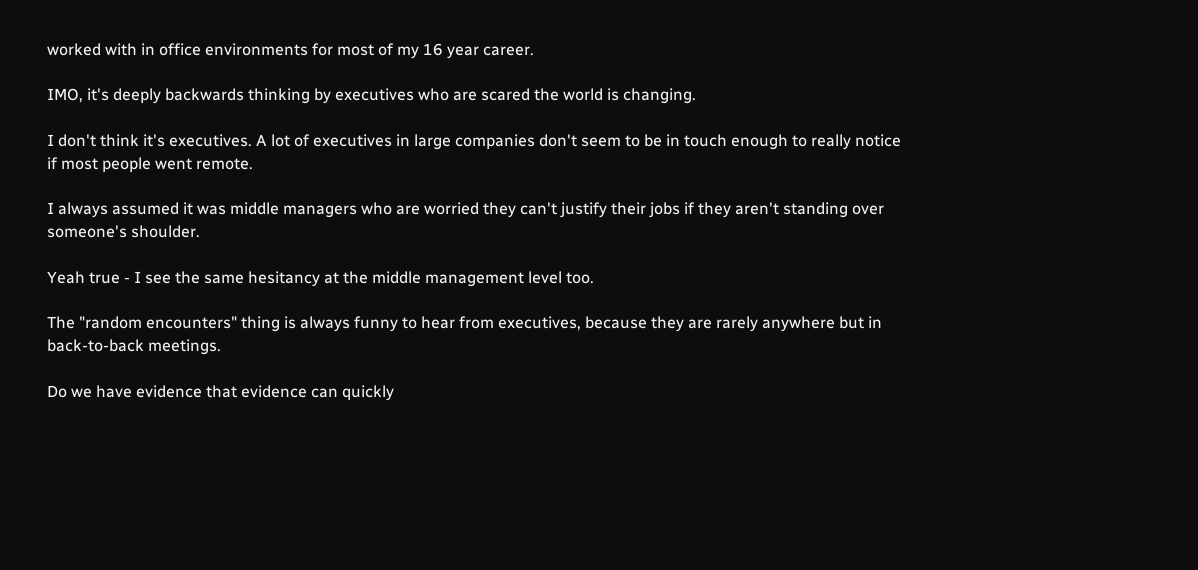worked with in office environments for most of my 16 year career.

IMO, it's deeply backwards thinking by executives who are scared the world is changing.

I don't think it's executives. A lot of executives in large companies don't seem to be in touch enough to really notice if most people went remote.

I always assumed it was middle managers who are worried they can't justify their jobs if they aren't standing over someone's shoulder.

Yeah true - I see the same hesitancy at the middle management level too.

The "random encounters" thing is always funny to hear from executives, because they are rarely anywhere but in back-to-back meetings.

Do we have evidence that evidence can quickly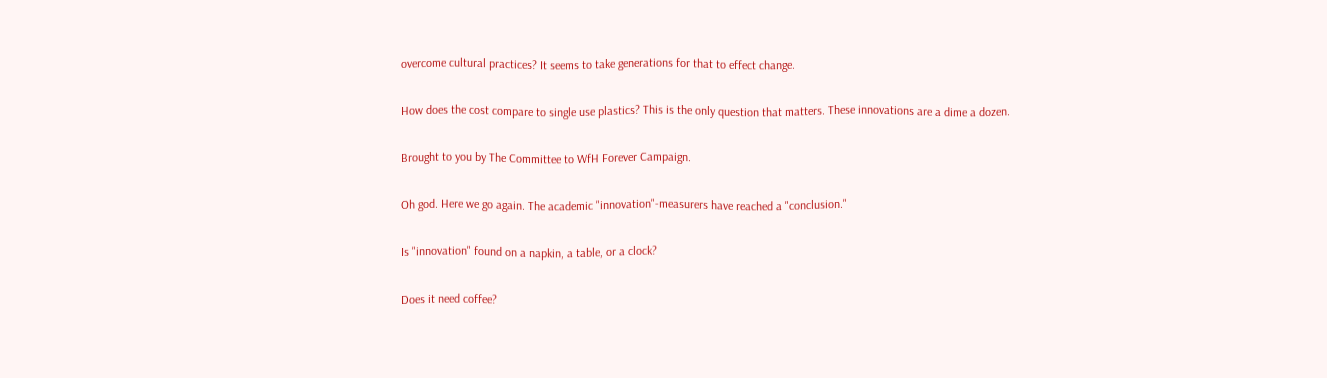overcome cultural practices? It seems to take generations for that to effect change.

How does the cost compare to single use plastics? This is the only question that matters. These innovations are a dime a dozen.

Brought to you by The Committee to WfH Forever Campaign.

Oh god. Here we go again. The academic "innovation"-measurers have reached a "conclusion."

Is "innovation" found on a napkin, a table, or a clock?

Does it need coffee?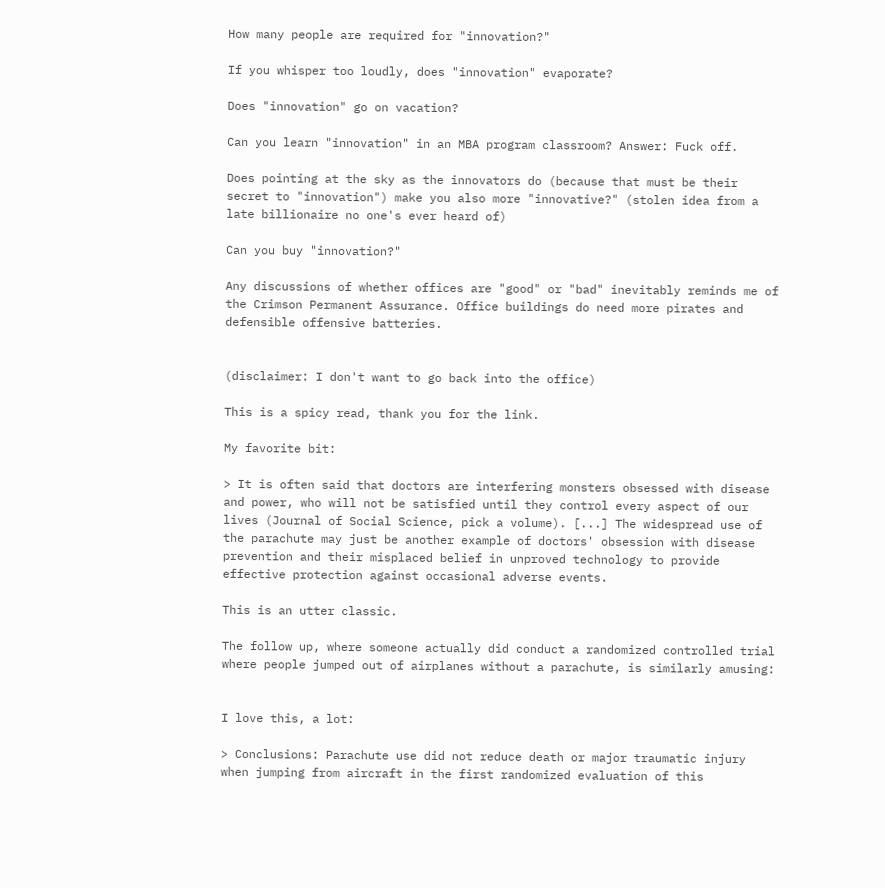How many people are required for "innovation?"

If you whisper too loudly, does "innovation" evaporate?

Does "innovation" go on vacation?

Can you learn "innovation" in an MBA program classroom? Answer: Fuck off.

Does pointing at the sky as the innovators do (because that must be their secret to "innovation") make you also more "innovative?" (stolen idea from a late billionaire no one's ever heard of)

Can you buy "innovation?"

Any discussions of whether offices are "good" or "bad" inevitably reminds me of the Crimson Permanent Assurance. Office buildings do need more pirates and defensible offensive batteries.


(disclaimer: I don't want to go back into the office)

This is a spicy read, thank you for the link.

My favorite bit:

> It is often said that doctors are interfering monsters obsessed with disease and power, who will not be satisfied until they control every aspect of our lives (Journal of Social Science, pick a volume). [...] The widespread use of the parachute may just be another example of doctors' obsession with disease prevention and their misplaced belief in unproved technology to provide effective protection against occasional adverse events.

This is an utter classic.

The follow up, where someone actually did conduct a randomized controlled trial where people jumped out of airplanes without a parachute, is similarly amusing:


I love this, a lot:

> Conclusions: Parachute use did not reduce death or major traumatic injury when jumping from aircraft in the first randomized evaluation of this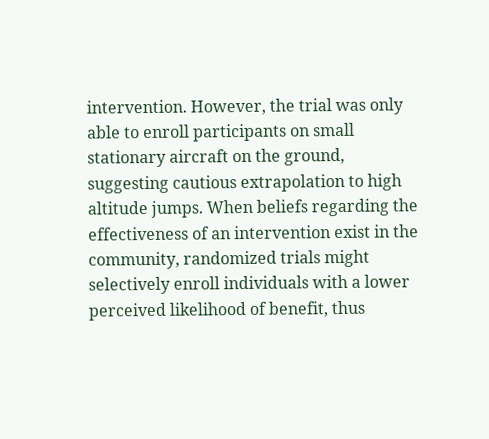intervention. However, the trial was only able to enroll participants on small stationary aircraft on the ground, suggesting cautious extrapolation to high altitude jumps. When beliefs regarding the effectiveness of an intervention exist in the community, randomized trials might selectively enroll individuals with a lower perceived likelihood of benefit, thus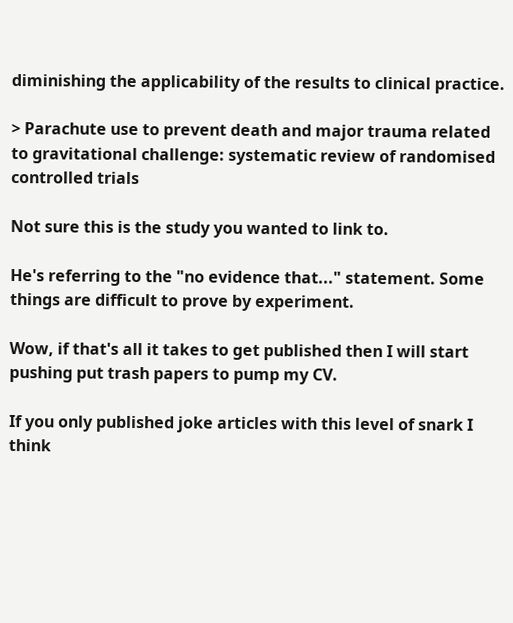diminishing the applicability of the results to clinical practice.

> Parachute use to prevent death and major trauma related to gravitational challenge: systematic review of randomised controlled trials

Not sure this is the study you wanted to link to.

He's referring to the "no evidence that..." statement. Some things are difficult to prove by experiment.

Wow, if that's all it takes to get published then I will start pushing put trash papers to pump my CV.

If you only published joke articles with this level of snark I think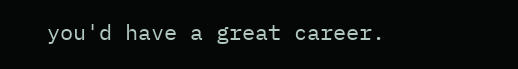you'd have a great career.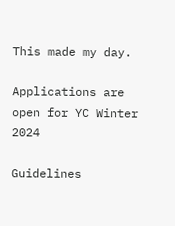This made my day.

Applications are open for YC Winter 2024

Guidelines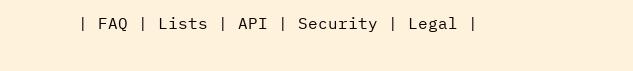| FAQ | Lists | API | Security | Legal |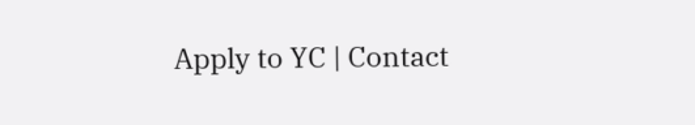Apply to YC | Contact